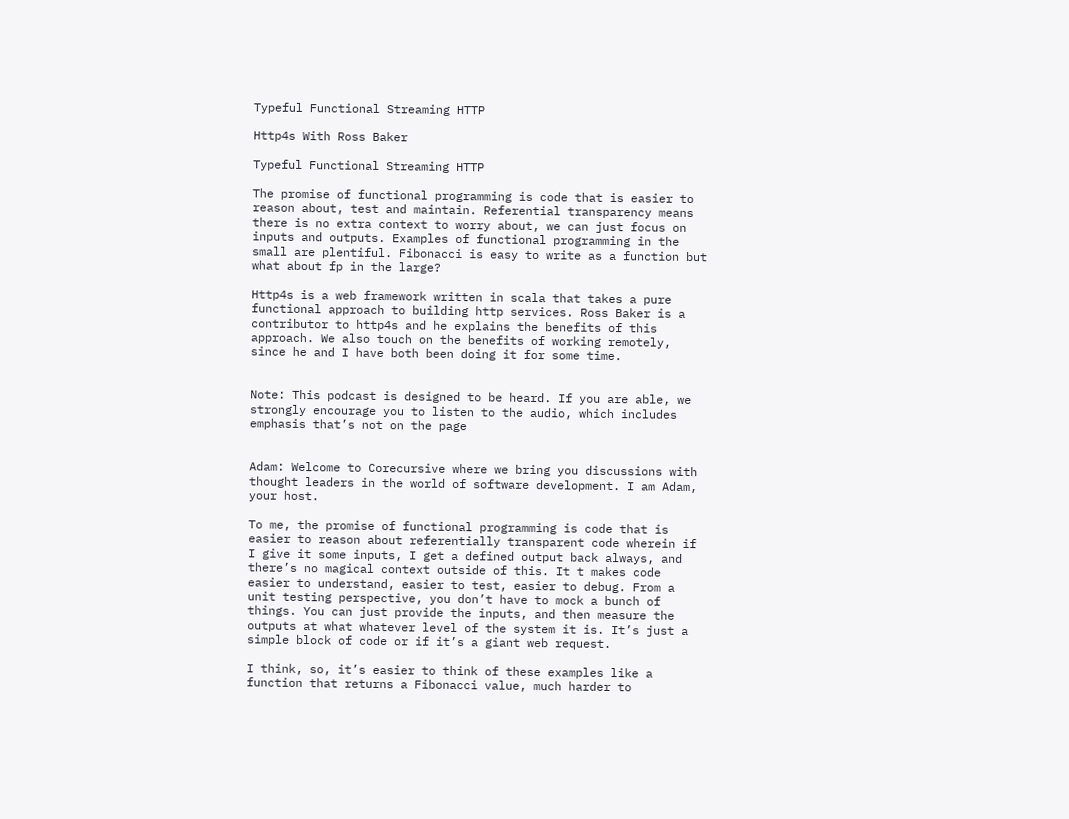Typeful Functional Streaming HTTP

Http4s With Ross Baker

Typeful Functional Streaming HTTP

The promise of functional programming is code that is easier to reason about, test and maintain. Referential transparency means there is no extra context to worry about, we can just focus on inputs and outputs. Examples of functional programming in the small are plentiful. Fibonacci is easy to write as a function but what about fp in the large?

Http4s is a web framework written in scala that takes a pure functional approach to building http services. Ross Baker is a contributor to http4s and he explains the benefits of this approach. We also touch on the benefits of working remotely, since he and I have both been doing it for some time.


Note: This podcast is designed to be heard. If you are able, we strongly encourage you to listen to the audio, which includes emphasis that’s not on the page


Adam: Welcome to Corecursive where we bring you discussions with thought leaders in the world of software development. I am Adam, your host.

To me, the promise of functional programming is code that is easier to reason about referentially transparent code wherein if I give it some inputs, I get a defined output back always, and there’s no magical context outside of this. It t makes code easier to understand, easier to test, easier to debug. From a unit testing perspective, you don’t have to mock a bunch of things. You can just provide the inputs, and then measure the outputs at what whatever level of the system it is. It’s just a simple block of code or if it’s a giant web request.

I think, so, it’s easier to think of these examples like a function that returns a Fibonacci value, much harder to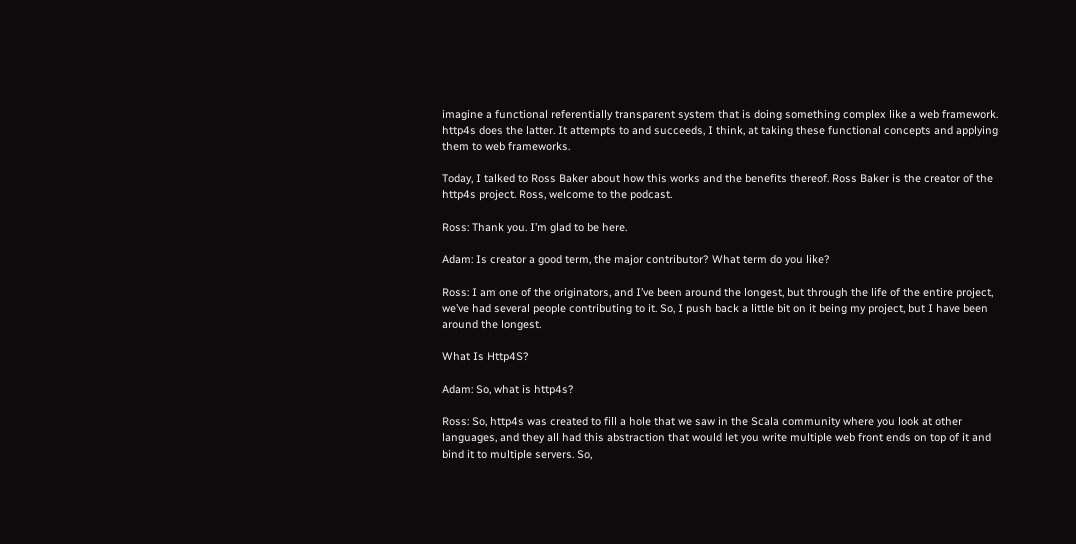imagine a functional referentially transparent system that is doing something complex like a web framework. http4s does the latter. It attempts to and succeeds, I think, at taking these functional concepts and applying them to web frameworks.

Today, I talked to Ross Baker about how this works and the benefits thereof. Ross Baker is the creator of the http4s project. Ross, welcome to the podcast.

Ross: Thank you. I’m glad to be here.

Adam: Is creator a good term, the major contributor? What term do you like?

Ross: I am one of the originators, and I’ve been around the longest, but through the life of the entire project, we’ve had several people contributing to it. So, I push back a little bit on it being my project, but I have been around the longest.

What Is Http4S?

Adam: So, what is http4s?

Ross: So, http4s was created to fill a hole that we saw in the Scala community where you look at other languages, and they all had this abstraction that would let you write multiple web front ends on top of it and bind it to multiple servers. So,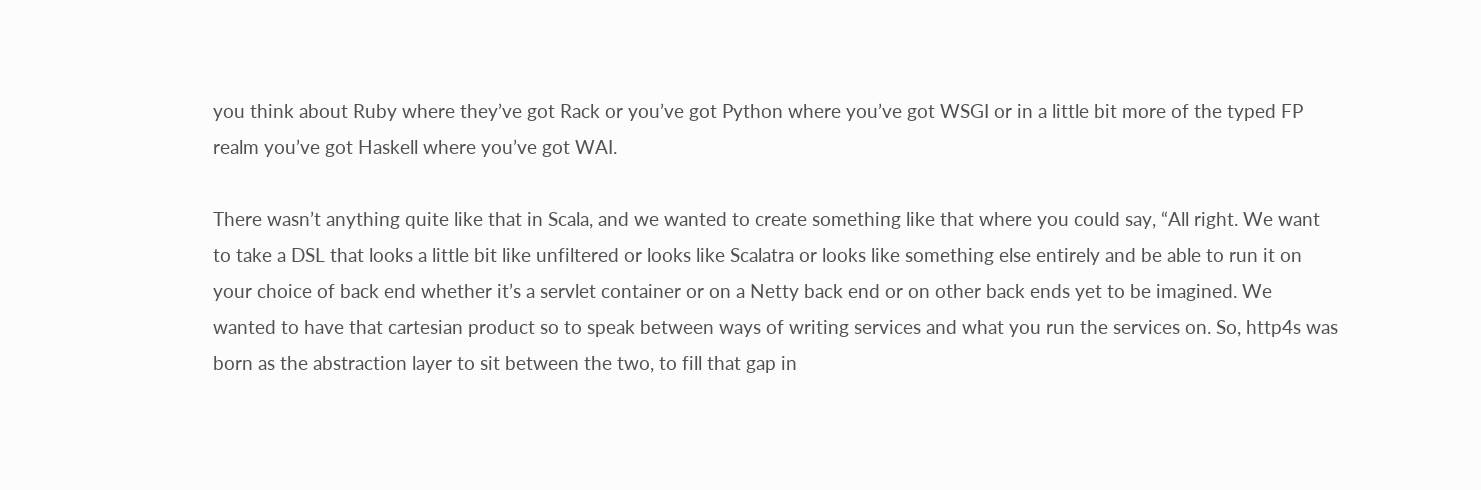you think about Ruby where they’ve got Rack or you’ve got Python where you’ve got WSGI or in a little bit more of the typed FP realm you’ve got Haskell where you’ve got WAI.

There wasn’t anything quite like that in Scala, and we wanted to create something like that where you could say, “All right. We want to take a DSL that looks a little bit like unfiltered or looks like Scalatra or looks like something else entirely and be able to run it on your choice of back end whether it’s a servlet container or on a Netty back end or on other back ends yet to be imagined. We wanted to have that cartesian product so to speak between ways of writing services and what you run the services on. So, http4s was born as the abstraction layer to sit between the two, to fill that gap in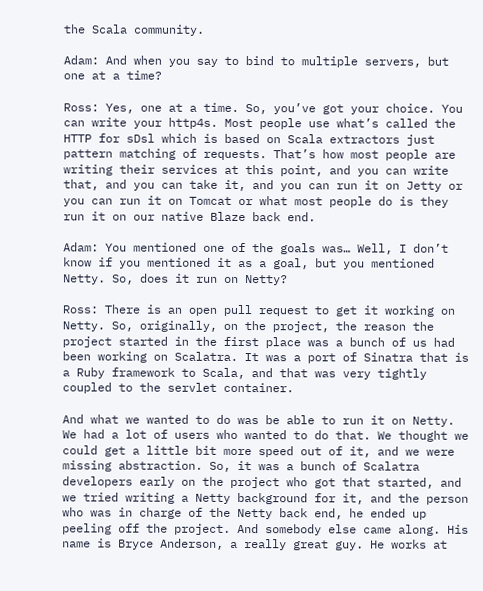the Scala community.

Adam: And when you say to bind to multiple servers, but one at a time?

Ross: Yes, one at a time. So, you’ve got your choice. You can write your http4s. Most people use what’s called the HTTP for sDsl which is based on Scala extractors just pattern matching of requests. That’s how most people are writing their services at this point, and you can write that, and you can take it, and you can run it on Jetty or you can run it on Tomcat or what most people do is they run it on our native Blaze back end.

Adam: You mentioned one of the goals was… Well, I don’t know if you mentioned it as a goal, but you mentioned Netty. So, does it run on Netty?

Ross: There is an open pull request to get it working on Netty. So, originally, on the project, the reason the project started in the first place was a bunch of us had been working on Scalatra. It was a port of Sinatra that is a Ruby framework to Scala, and that was very tightly coupled to the servlet container.

And what we wanted to do was be able to run it on Netty. We had a lot of users who wanted to do that. We thought we could get a little bit more speed out of it, and we were missing abstraction. So, it was a bunch of Scalatra developers early on the project who got that started, and we tried writing a Netty background for it, and the person who was in charge of the Netty back end, he ended up peeling off the project. And somebody else came along. His name is Bryce Anderson, a really great guy. He works at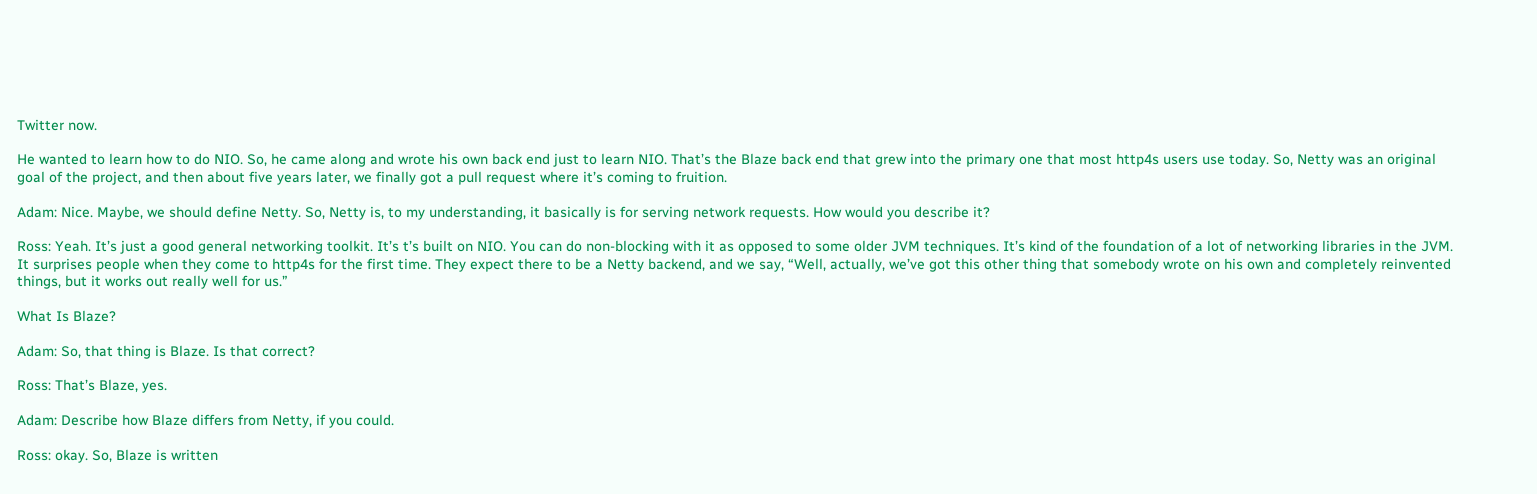Twitter now.

He wanted to learn how to do NIO. So, he came along and wrote his own back end just to learn NIO. That’s the Blaze back end that grew into the primary one that most http4s users use today. So, Netty was an original goal of the project, and then about five years later, we finally got a pull request where it’s coming to fruition.

Adam: Nice. Maybe, we should define Netty. So, Netty is, to my understanding, it basically is for serving network requests. How would you describe it?

Ross: Yeah. It’s just a good general networking toolkit. It’s t’s built on NIO. You can do non-blocking with it as opposed to some older JVM techniques. It’s kind of the foundation of a lot of networking libraries in the JVM. It surprises people when they come to http4s for the first time. They expect there to be a Netty backend, and we say, “Well, actually, we’ve got this other thing that somebody wrote on his own and completely reinvented things, but it works out really well for us.”

What Is Blaze?

Adam: So, that thing is Blaze. Is that correct?

Ross: That’s Blaze, yes.

Adam: Describe how Blaze differs from Netty, if you could.

Ross: okay. So, Blaze is written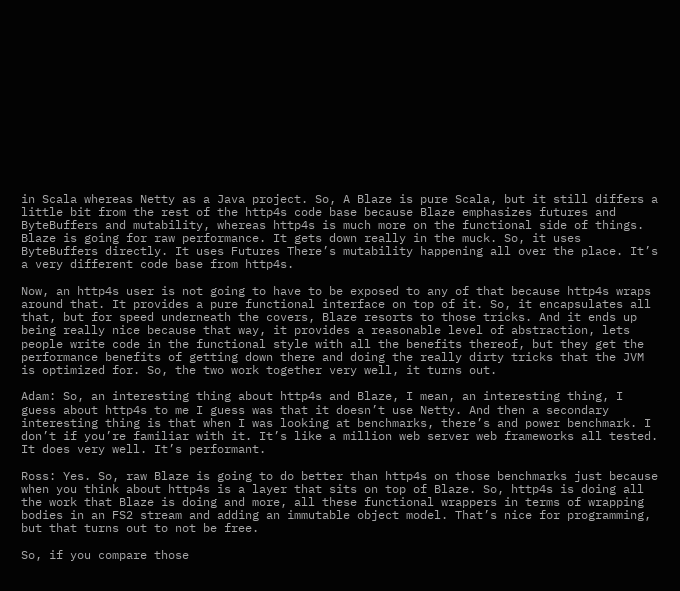in Scala whereas Netty as a Java project. So, A Blaze is pure Scala, but it still differs a little bit from the rest of the http4s code base because Blaze emphasizes futures and ByteBuffers and mutability, whereas http4s is much more on the functional side of things. Blaze is going for raw performance. It gets down really in the muck. So, it uses ByteBuffers directly. It uses Futures There’s mutability happening all over the place. It’s a very different code base from http4s.

Now, an http4s user is not going to have to be exposed to any of that because http4s wraps around that. It provides a pure functional interface on top of it. So, it encapsulates all that, but for speed underneath the covers, Blaze resorts to those tricks. And it ends up being really nice because that way, it provides a reasonable level of abstraction, lets people write code in the functional style with all the benefits thereof, but they get the performance benefits of getting down there and doing the really dirty tricks that the JVM is optimized for. So, the two work together very well, it turns out.

Adam: So, an interesting thing about http4s and Blaze, I mean, an interesting thing, I guess about http4s to me I guess was that it doesn’t use Netty. And then a secondary interesting thing is that when I was looking at benchmarks, there’s and power benchmark. I don’t if you’re familiar with it. It’s like a million web server web frameworks all tested. It does very well. It’s performant.

Ross: Yes. So, raw Blaze is going to do better than http4s on those benchmarks just because when you think about http4s is a layer that sits on top of Blaze. So, http4s is doing all the work that Blaze is doing and more, all these functional wrappers in terms of wrapping bodies in an FS2 stream and adding an immutable object model. That’s nice for programming, but that turns out to not be free.

So, if you compare those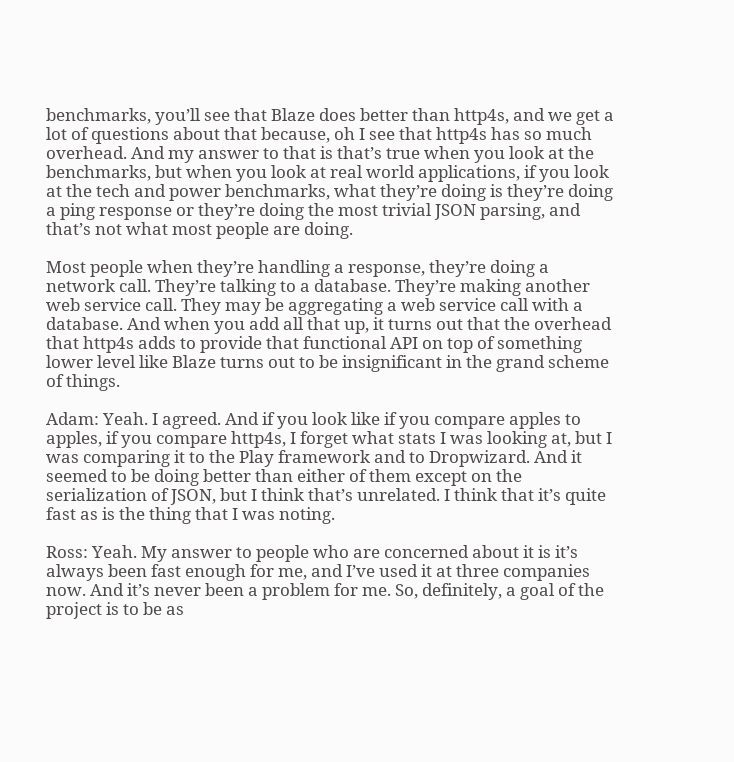benchmarks, you’ll see that Blaze does better than http4s, and we get a lot of questions about that because, oh I see that http4s has so much overhead. And my answer to that is that’s true when you look at the benchmarks, but when you look at real world applications, if you look at the tech and power benchmarks, what they’re doing is they’re doing a ping response or they’re doing the most trivial JSON parsing, and that’s not what most people are doing.

Most people when they’re handling a response, they’re doing a network call. They’re talking to a database. They’re making another web service call. They may be aggregating a web service call with a database. And when you add all that up, it turns out that the overhead that http4s adds to provide that functional API on top of something lower level like Blaze turns out to be insignificant in the grand scheme of things.

Adam: Yeah. I agreed. And if you look like if you compare apples to apples, if you compare http4s, I forget what stats I was looking at, but I was comparing it to the Play framework and to Dropwizard. And it seemed to be doing better than either of them except on the serialization of JSON, but I think that’s unrelated. I think that it’s quite fast as is the thing that I was noting.

Ross: Yeah. My answer to people who are concerned about it is it’s always been fast enough for me, and I’ve used it at three companies now. And it’s never been a problem for me. So, definitely, a goal of the project is to be as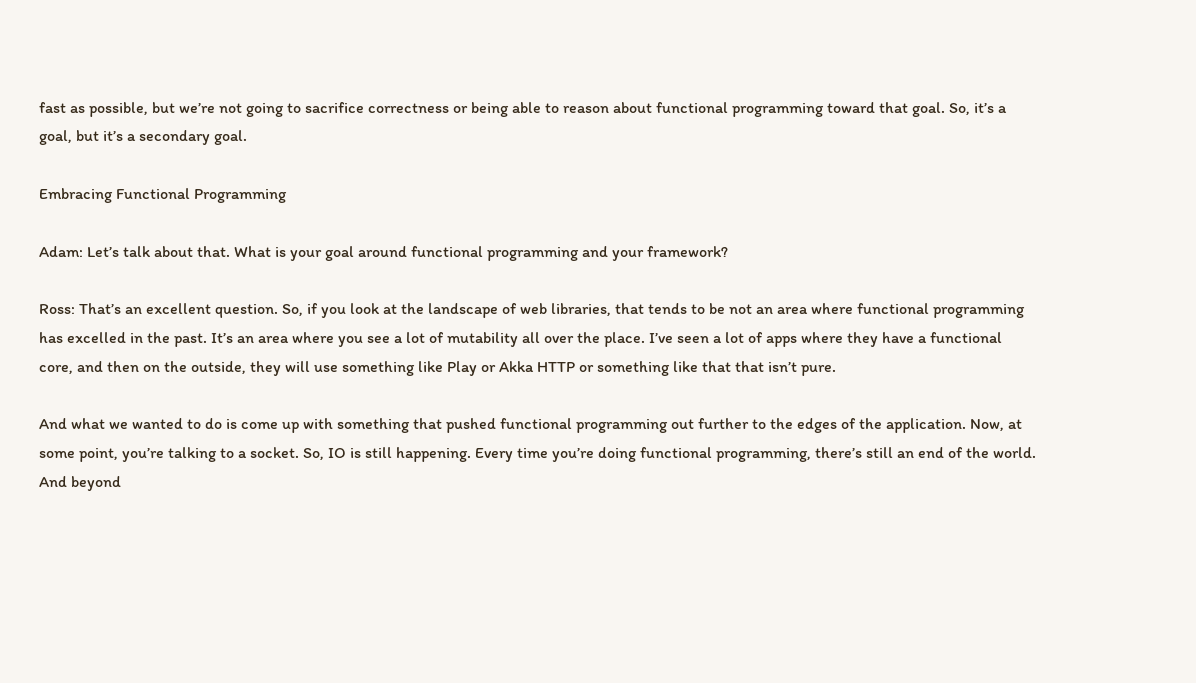fast as possible, but we’re not going to sacrifice correctness or being able to reason about functional programming toward that goal. So, it’s a goal, but it’s a secondary goal.

Embracing Functional Programming

Adam: Let’s talk about that. What is your goal around functional programming and your framework?

Ross: That’s an excellent question. So, if you look at the landscape of web libraries, that tends to be not an area where functional programming has excelled in the past. It’s an area where you see a lot of mutability all over the place. I’ve seen a lot of apps where they have a functional core, and then on the outside, they will use something like Play or Akka HTTP or something like that that isn’t pure.

And what we wanted to do is come up with something that pushed functional programming out further to the edges of the application. Now, at some point, you’re talking to a socket. So, IO is still happening. Every time you’re doing functional programming, there’s still an end of the world. And beyond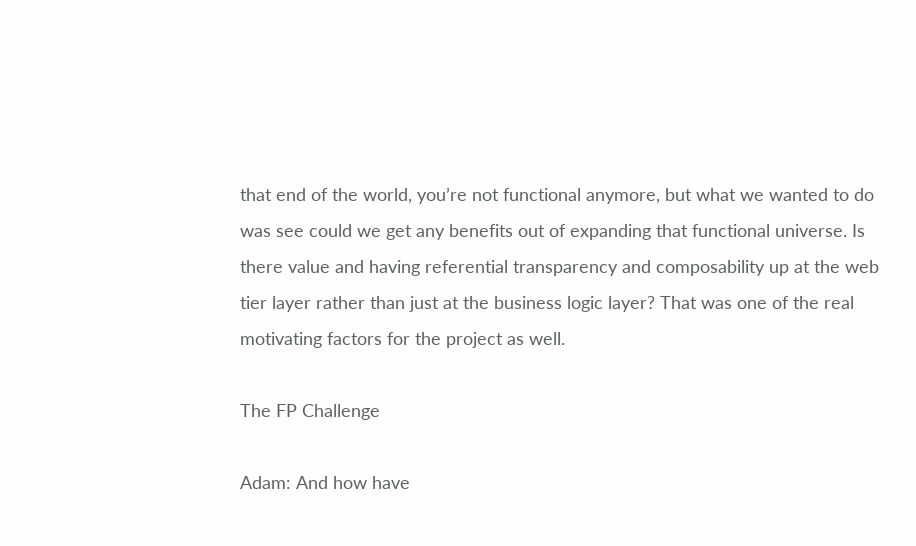that end of the world, you’re not functional anymore, but what we wanted to do was see could we get any benefits out of expanding that functional universe. Is there value and having referential transparency and composability up at the web tier layer rather than just at the business logic layer? That was one of the real motivating factors for the project as well.

The FP Challenge

Adam: And how have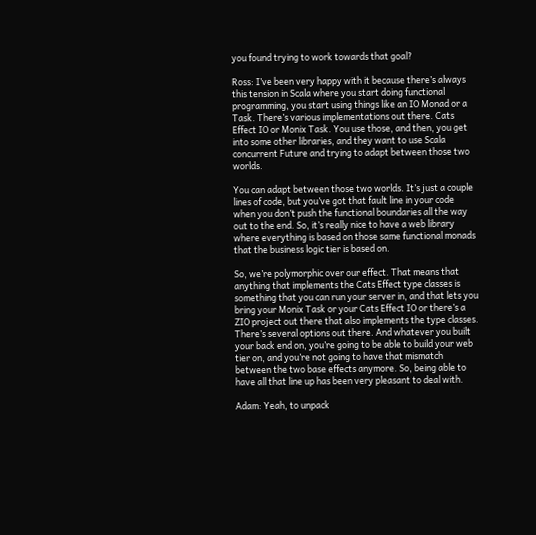you found trying to work towards that goal?

Ross: I’ve been very happy with it because there’s always this tension in Scala where you start doing functional programming, you start using things like an IO Monad or a Task. There’s various implementations out there. Cats Effect IO or Monix Task. You use those, and then, you get into some other libraries, and they want to use Scala concurrent Future and trying to adapt between those two worlds.

You can adapt between those two worlds. It’s just a couple lines of code, but you’ve got that fault line in your code when you don’t push the functional boundaries all the way out to the end. So, it’s really nice to have a web library where everything is based on those same functional monads that the business logic tier is based on.

So, we’re polymorphic over our effect. That means that anything that implements the Cats Effect type classes is something that you can run your server in, and that lets you bring your Monix Task or your Cats Effect IO or there’s a ZIO project out there that also implements the type classes. There’s several options out there. And whatever you built your back end on, you’re going to be able to build your web tier on, and you’re not going to have that mismatch between the two base effects anymore. So, being able to have all that line up has been very pleasant to deal with.

Adam: Yeah, to unpack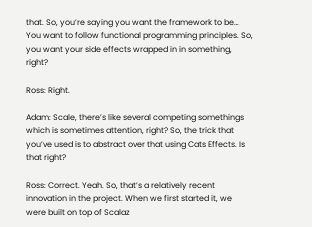that. So, you’re saying you want the framework to be… You want to follow functional programming principles. So, you want your side effects wrapped in in something, right?

Ross: Right.

Adam: Scale, there’s like several competing somethings which is sometimes attention, right? So, the trick that you’ve used is to abstract over that using Cats Effects. Is that right?

Ross: Correct. Yeah. So, that’s a relatively recent innovation in the project. When we first started it, we were built on top of Scalaz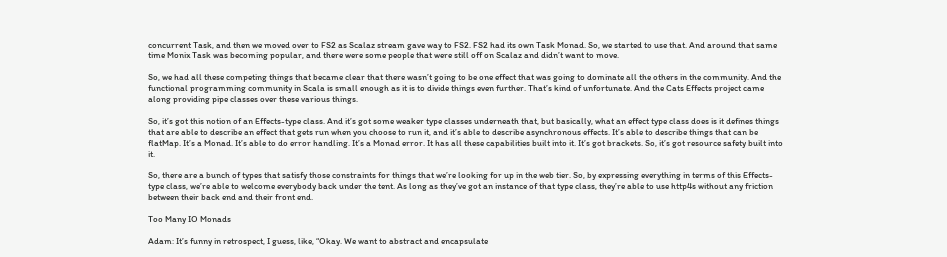concurrent Task, and then we moved over to FS2 as Scalaz stream gave way to FS2. FS2 had its own Task Monad. So, we started to use that. And around that same time Monix Task was becoming popular, and there were some people that were still off on Scalaz and didn’t want to move.

So, we had all these competing things that became clear that there wasn’t going to be one effect that was going to dominate all the others in the community. And the functional programming community in Scala is small enough as it is to divide things even further. That’s kind of unfortunate. And the Cats Effects project came along providing pipe classes over these various things.

So, it’s got this notion of an Effects-type class. And it’s got some weaker type classes underneath that, but basically, what an effect type class does is it defines things that are able to describe an effect that gets run when you choose to run it, and it’s able to describe asynchronous effects. It’s able to describe things that can be flatMap. It’s a Monad. It’s able to do error handling. It’s a Monad error. It has all these capabilities built into it. It’s got brackets. So, it’s got resource safety built into it.

So, there are a bunch of types that satisfy those constraints for things that we’re looking for up in the web tier. So, by expressing everything in terms of this Effects-type class, we’re able to welcome everybody back under the tent. As long as they’ve got an instance of that type class, they’re able to use http4s without any friction between their back end and their front end.

Too Many IO Monads

Adam: It’s funny in retrospect, I guess, like, “Okay. We want to abstract and encapsulate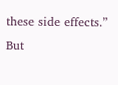these side effects.” But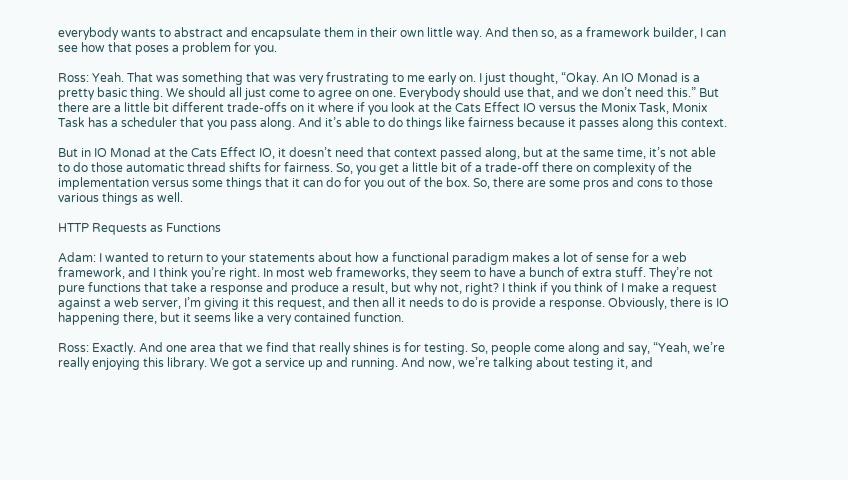everybody wants to abstract and encapsulate them in their own little way. And then so, as a framework builder, I can see how that poses a problem for you.

Ross: Yeah. That was something that was very frustrating to me early on. I just thought, “Okay. An IO Monad is a pretty basic thing. We should all just come to agree on one. Everybody should use that, and we don’t need this.” But there are a little bit different trade-offs on it where if you look at the Cats Effect IO versus the Monix Task, Monix Task has a scheduler that you pass along. And it’s able to do things like fairness because it passes along this context.

But in IO Monad at the Cats Effect IO, it doesn’t need that context passed along, but at the same time, it’s not able to do those automatic thread shifts for fairness. So, you get a little bit of a trade-off there on complexity of the implementation versus some things that it can do for you out of the box. So, there are some pros and cons to those various things as well.

HTTP Requests as Functions

Adam: I wanted to return to your statements about how a functional paradigm makes a lot of sense for a web framework, and I think you’re right. In most web frameworks, they seem to have a bunch of extra stuff. They’re not pure functions that take a response and produce a result, but why not, right? I think if you think of I make a request against a web server, I’m giving it this request, and then all it needs to do is provide a response. Obviously, there is IO happening there, but it seems like a very contained function.

Ross: Exactly. And one area that we find that really shines is for testing. So, people come along and say, “Yeah, we’re really enjoying this library. We got a service up and running. And now, we’re talking about testing it, and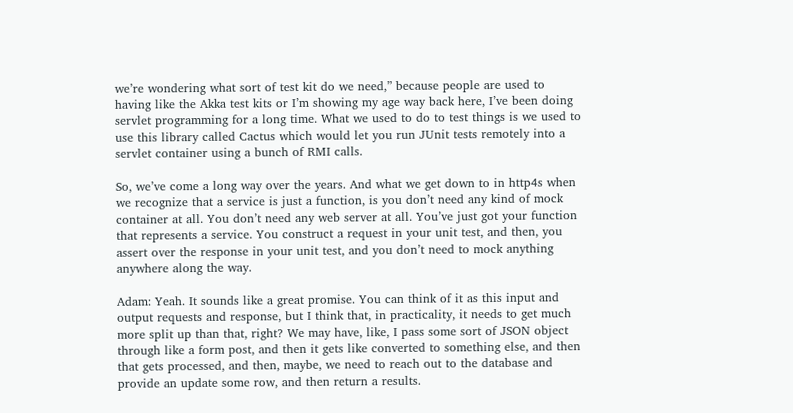we’re wondering what sort of test kit do we need,” because people are used to having like the Akka test kits or I’m showing my age way back here, I’ve been doing servlet programming for a long time. What we used to do to test things is we used to use this library called Cactus which would let you run JUnit tests remotely into a servlet container using a bunch of RMI calls.

So, we’ve come a long way over the years. And what we get down to in http4s when we recognize that a service is just a function, is you don’t need any kind of mock container at all. You don’t need any web server at all. You’ve just got your function that represents a service. You construct a request in your unit test, and then, you assert over the response in your unit test, and you don’t need to mock anything anywhere along the way.

Adam: Yeah. It sounds like a great promise. You can think of it as this input and output requests and response, but I think that, in practicality, it needs to get much more split up than that, right? We may have, like, I pass some sort of JSON object through like a form post, and then it gets like converted to something else, and then that gets processed, and then, maybe, we need to reach out to the database and provide an update some row, and then return a results.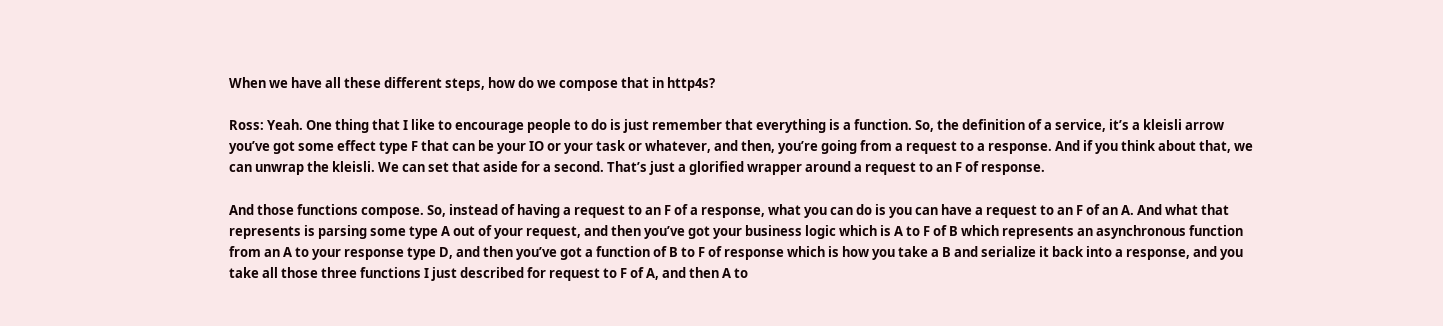When we have all these different steps, how do we compose that in http4s?

Ross: Yeah. One thing that I like to encourage people to do is just remember that everything is a function. So, the definition of a service, it’s a kleisli arrow you’ve got some effect type F that can be your IO or your task or whatever, and then, you’re going from a request to a response. And if you think about that, we can unwrap the kleisli. We can set that aside for a second. That’s just a glorified wrapper around a request to an F of response.

And those functions compose. So, instead of having a request to an F of a response, what you can do is you can have a request to an F of an A. And what that represents is parsing some type A out of your request, and then you’ve got your business logic which is A to F of B which represents an asynchronous function from an A to your response type D, and then you’ve got a function of B to F of response which is how you take a B and serialize it back into a response, and you take all those three functions I just described for request to F of A, and then A to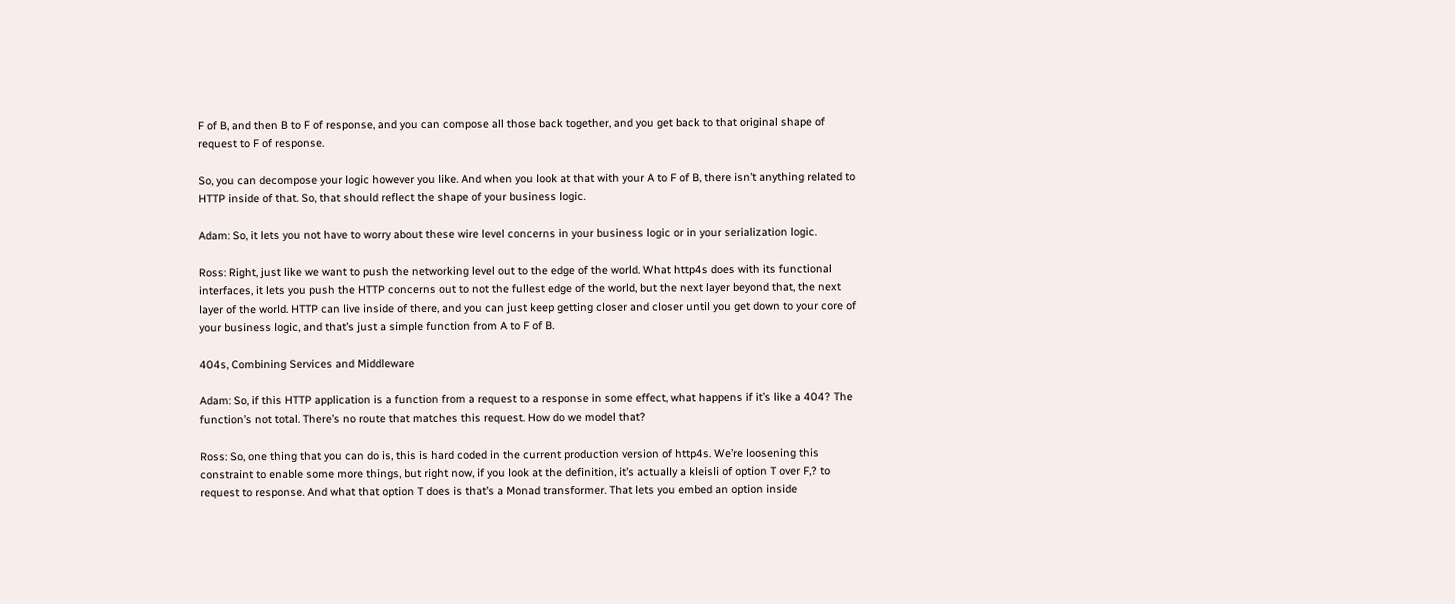F of B, and then B to F of response, and you can compose all those back together, and you get back to that original shape of request to F of response.

So, you can decompose your logic however you like. And when you look at that with your A to F of B, there isn’t anything related to HTTP inside of that. So, that should reflect the shape of your business logic.

Adam: So, it lets you not have to worry about these wire level concerns in your business logic or in your serialization logic.

Ross: Right, just like we want to push the networking level out to the edge of the world. What http4s does with its functional interfaces, it lets you push the HTTP concerns out to not the fullest edge of the world, but the next layer beyond that, the next layer of the world. HTTP can live inside of there, and you can just keep getting closer and closer until you get down to your core of your business logic, and that’s just a simple function from A to F of B.

404s, Combining Services and Middleware

Adam: So, if this HTTP application is a function from a request to a response in some effect, what happens if it’s like a 404? The function’s not total. There’s no route that matches this request. How do we model that?

Ross: So, one thing that you can do is, this is hard coded in the current production version of http4s. We’re loosening this constraint to enable some more things, but right now, if you look at the definition, it’s actually a kleisli of option T over F,? to request to response. And what that option T does is that’s a Monad transformer. That lets you embed an option inside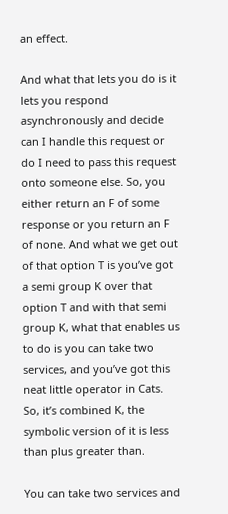an effect.

And what that lets you do is it lets you respond asynchronously and decide can I handle this request or do I need to pass this request onto someone else. So, you either return an F of some response or you return an F of none. And what we get out of that option T is you’ve got a semi group K over that option T and with that semi group K, what that enables us to do is you can take two services, and you’ve got this neat little operator in Cats. So, it’s combined K, the symbolic version of it is less than plus greater than.

You can take two services and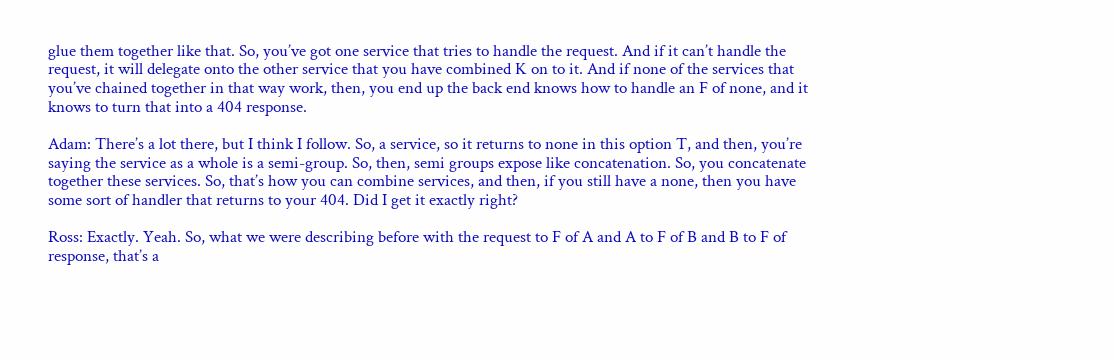glue them together like that. So, you’ve got one service that tries to handle the request. And if it can’t handle the request, it will delegate onto the other service that you have combined K on to it. And if none of the services that you’ve chained together in that way work, then, you end up the back end knows how to handle an F of none, and it knows to turn that into a 404 response.

Adam: There’s a lot there, but I think I follow. So, a service, so it returns to none in this option T, and then, you’re saying the service as a whole is a semi-group. So, then, semi groups expose like concatenation. So, you concatenate together these services. So, that’s how you can combine services, and then, if you still have a none, then you have some sort of handler that returns to your 404. Did I get it exactly right?

Ross: Exactly. Yeah. So, what we were describing before with the request to F of A and A to F of B and B to F of response, that’s a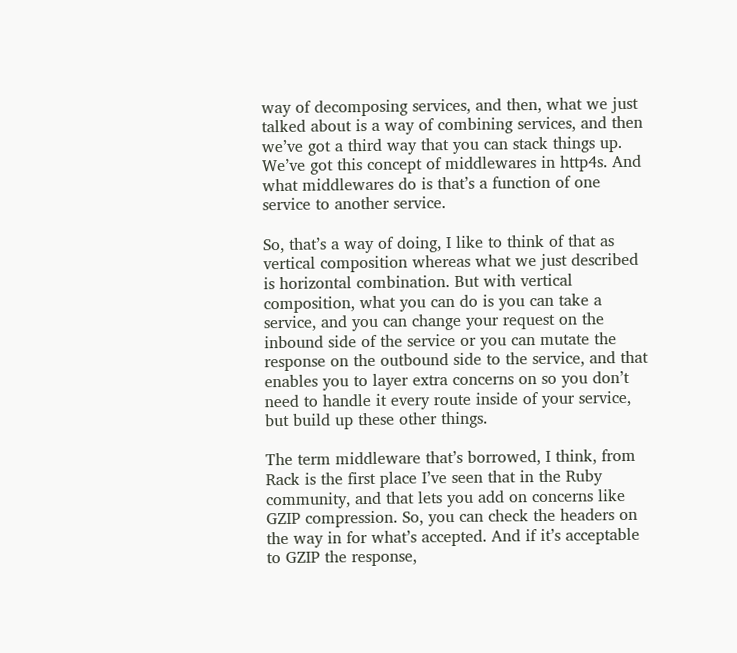way of decomposing services, and then, what we just talked about is a way of combining services, and then we’ve got a third way that you can stack things up. We’ve got this concept of middlewares in http4s. And what middlewares do is that’s a function of one service to another service.

So, that’s a way of doing, I like to think of that as vertical composition whereas what we just described is horizontal combination. But with vertical composition, what you can do is you can take a service, and you can change your request on the inbound side of the service or you can mutate the response on the outbound side to the service, and that enables you to layer extra concerns on so you don’t need to handle it every route inside of your service, but build up these other things.

The term middleware that’s borrowed, I think, from Rack is the first place I’ve seen that in the Ruby community, and that lets you add on concerns like GZIP compression. So, you can check the headers on the way in for what’s accepted. And if it’s acceptable to GZIP the response,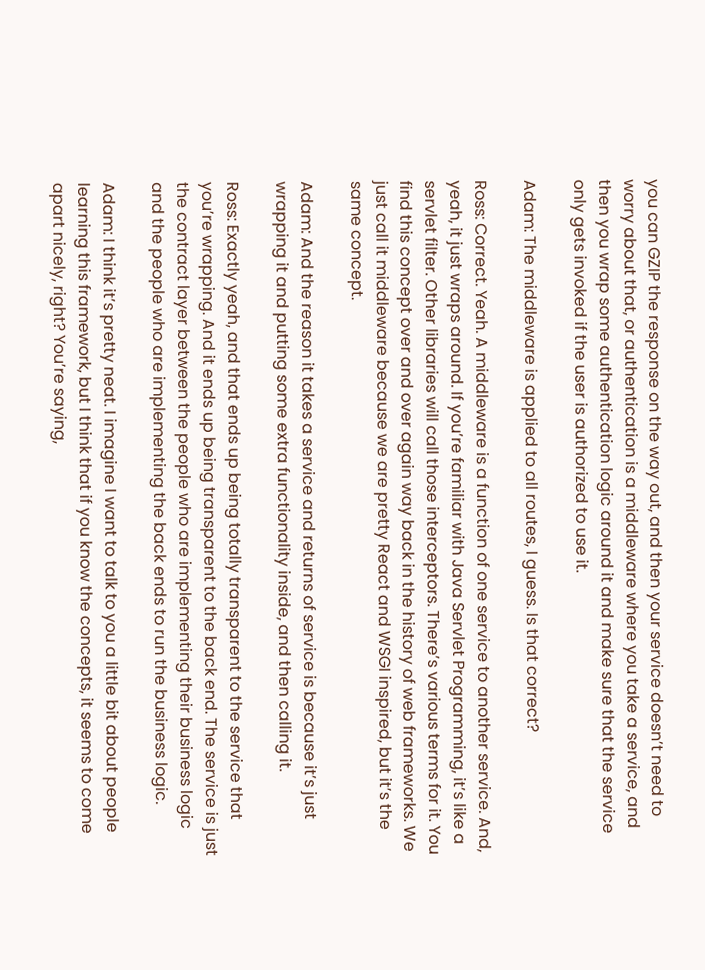you can GZIP the response on the way out, and then your service doesn’t need to worry about that, or authentication is a middleware where you take a service, and then you wrap some authentication logic around it and make sure that the service only gets invoked if the user is authorized to use it.

Adam: The middleware is applied to all routes, I guess. Is that correct?

Ross: Correct. Yeah. A middleware is a function of one service to another service. And, yeah, it just wraps around. If you’re familiar with Java Servlet Programming, it’s like a servlet filter. Other libraries will call those interceptors. There’s various terms for it. You find this concept over and over again way back in the history of web frameworks. We just call it middleware because we are pretty React and WSGI inspired, but it’s the same concept.

Adam: And the reason it takes a service and returns of service is because it’s just wrapping it and putting some extra functionality inside, and then calling it.

Ross: Exactly yeah, and that ends up being totally transparent to the service that you’re wrapping. And it ends up being transparent to the back end. The service is just the contract layer between the people who are implementing their business logic and the people who are implementing the back ends to run the business logic.

Adam: I think it’s pretty neat. I imagine I want to talk to you a little bit about people learning this framework, but I think that if you know the concepts, it seems to come apart nicely, right? You’re saying,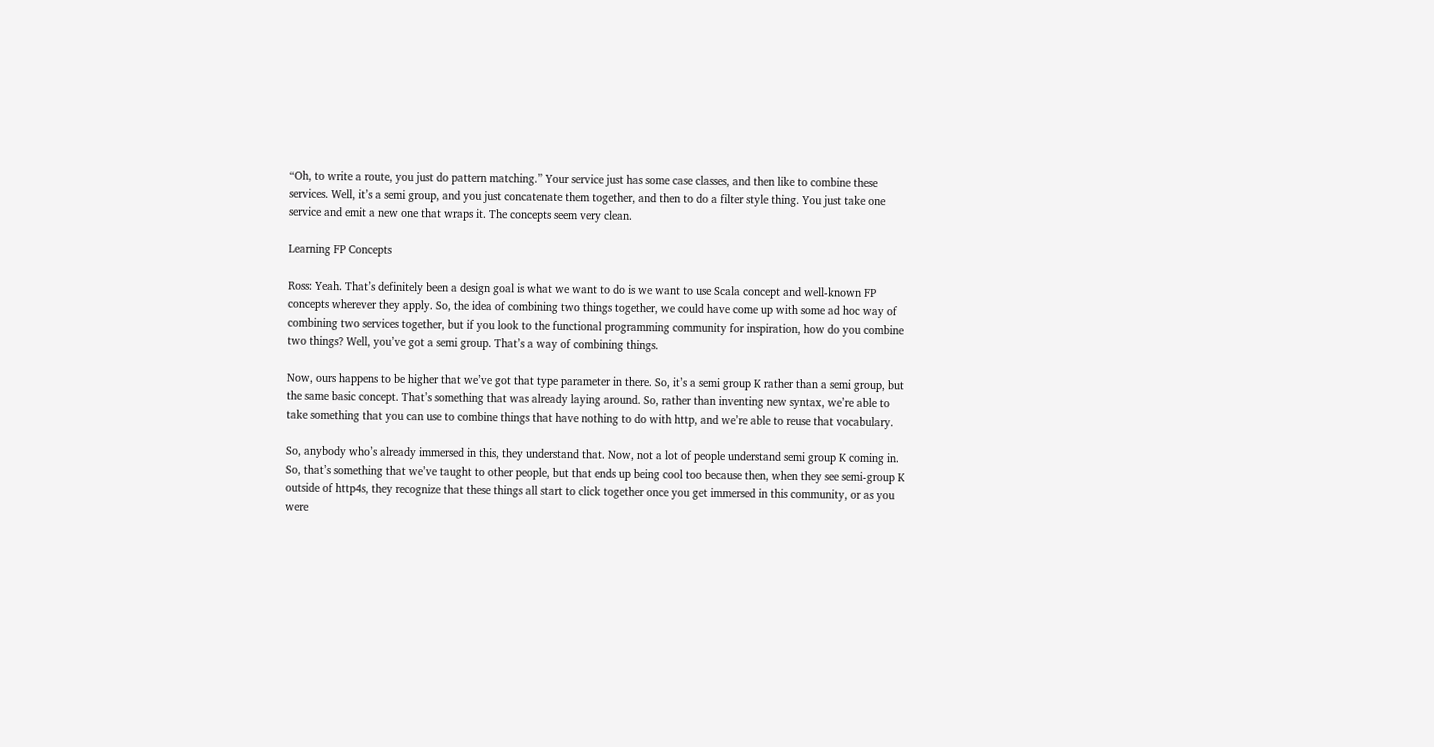“Oh, to write a route, you just do pattern matching.” Your service just has some case classes, and then like to combine these services. Well, it’s a semi group, and you just concatenate them together, and then to do a filter style thing. You just take one service and emit a new one that wraps it. The concepts seem very clean.

Learning FP Concepts

Ross: Yeah. That’s definitely been a design goal is what we want to do is we want to use Scala concept and well-known FP concepts wherever they apply. So, the idea of combining two things together, we could have come up with some ad hoc way of combining two services together, but if you look to the functional programming community for inspiration, how do you combine two things? Well, you’ve got a semi group. That’s a way of combining things.

Now, ours happens to be higher that we’ve got that type parameter in there. So, it’s a semi group K rather than a semi group, but the same basic concept. That’s something that was already laying around. So, rather than inventing new syntax, we’re able to take something that you can use to combine things that have nothing to do with http, and we’re able to reuse that vocabulary.

So, anybody who’s already immersed in this, they understand that. Now, not a lot of people understand semi group K coming in. So, that’s something that we’ve taught to other people, but that ends up being cool too because then, when they see semi-group K outside of http4s, they recognize that these things all start to click together once you get immersed in this community, or as you were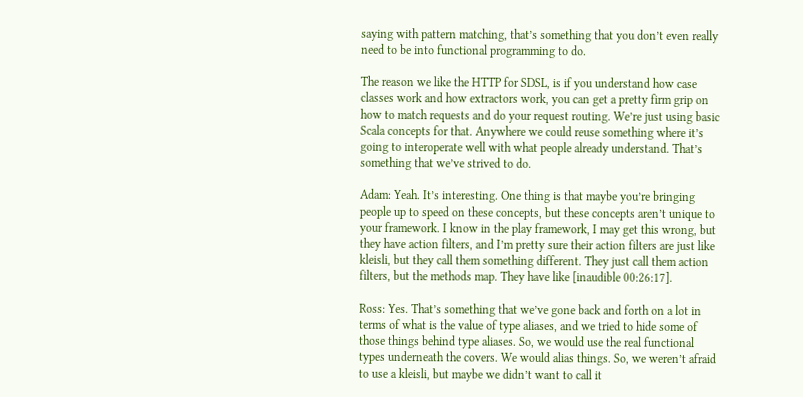saying with pattern matching, that’s something that you don’t even really need to be into functional programming to do.

The reason we like the HTTP for SDSL, is if you understand how case classes work and how extractors work, you can get a pretty firm grip on how to match requests and do your request routing. We’re just using basic Scala concepts for that. Anywhere we could reuse something where it’s going to interoperate well with what people already understand. That’s something that we’ve strived to do.

Adam: Yeah. It’s interesting. One thing is that maybe you’re bringing people up to speed on these concepts, but these concepts aren’t unique to your framework. I know in the play framework, I may get this wrong, but they have action filters, and I’m pretty sure their action filters are just like kleisli, but they call them something different. They just call them action filters, but the methods map. They have like [inaudible 00:26:17].

Ross: Yes. That’s something that we’ve gone back and forth on a lot in terms of what is the value of type aliases, and we tried to hide some of those things behind type aliases. So, we would use the real functional types underneath the covers. We would alias things. So, we weren’t afraid to use a kleisli, but maybe we didn’t want to call it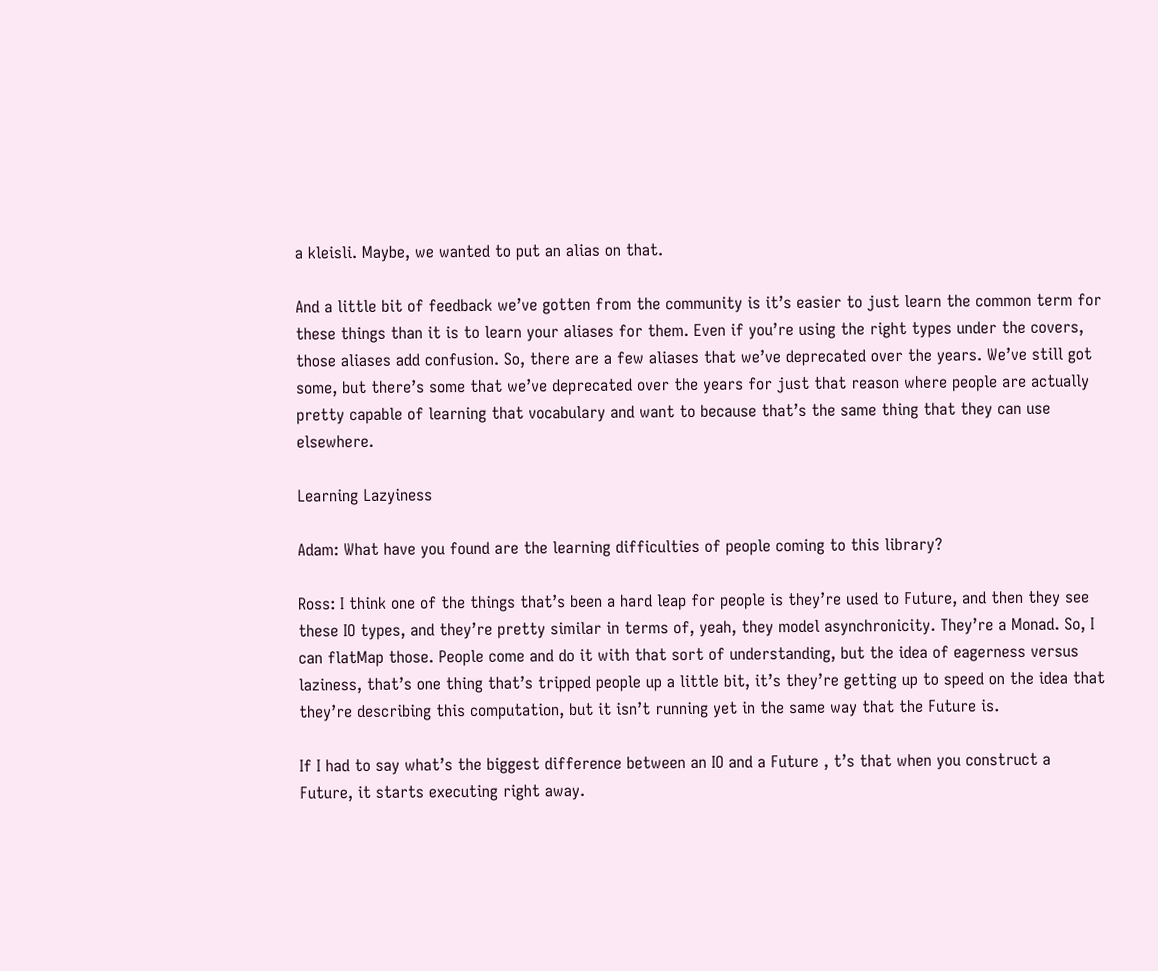a kleisli. Maybe, we wanted to put an alias on that.

And a little bit of feedback we’ve gotten from the community is it’s easier to just learn the common term for these things than it is to learn your aliases for them. Even if you’re using the right types under the covers, those aliases add confusion. So, there are a few aliases that we’ve deprecated over the years. We’ve still got some, but there’s some that we’ve deprecated over the years for just that reason where people are actually pretty capable of learning that vocabulary and want to because that’s the same thing that they can use elsewhere.

Learning Lazyiness

Adam: What have you found are the learning difficulties of people coming to this library?

Ross: I think one of the things that’s been a hard leap for people is they’re used to Future, and then they see these IO types, and they’re pretty similar in terms of, yeah, they model asynchronicity. They’re a Monad. So, I can flatMap those. People come and do it with that sort of understanding, but the idea of eagerness versus laziness, that’s one thing that’s tripped people up a little bit, it’s they’re getting up to speed on the idea that they’re describing this computation, but it isn’t running yet in the same way that the Future is.

If I had to say what’s the biggest difference between an IO and a Future , t’s that when you construct a Future, it starts executing right away.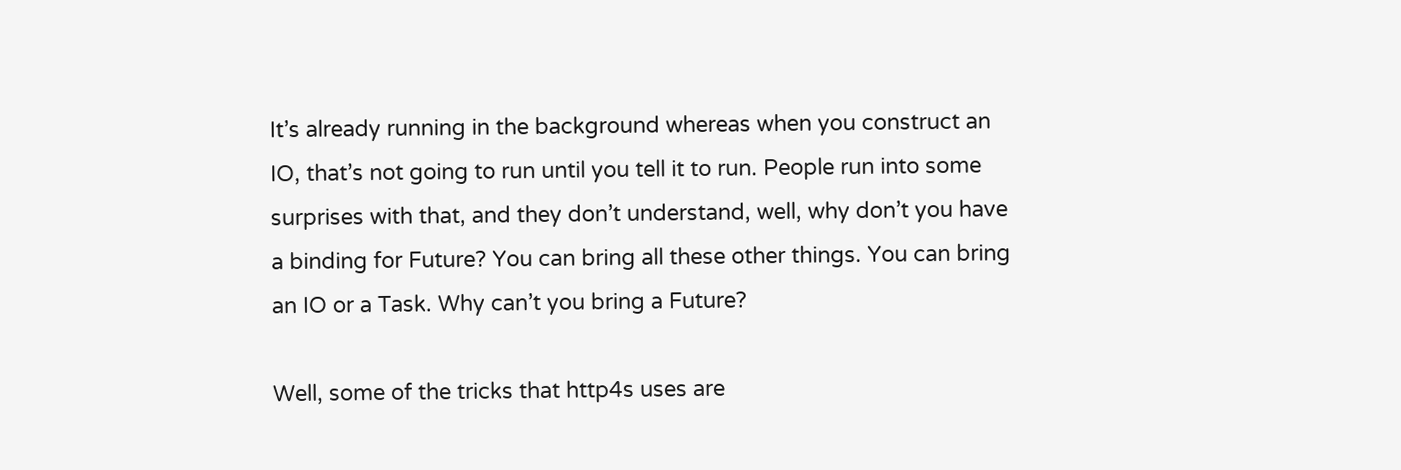It’s already running in the background whereas when you construct an IO, that’s not going to run until you tell it to run. People run into some surprises with that, and they don’t understand, well, why don’t you have a binding for Future? You can bring all these other things. You can bring an IO or a Task. Why can’t you bring a Future?

Well, some of the tricks that http4s uses are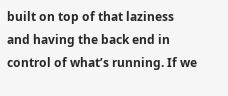built on top of that laziness and having the back end in control of what’s running. If we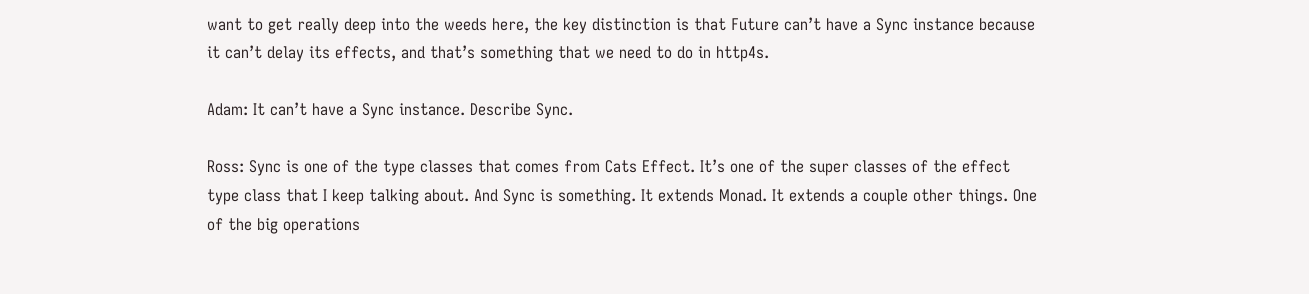want to get really deep into the weeds here, the key distinction is that Future can’t have a Sync instance because it can’t delay its effects, and that’s something that we need to do in http4s.

Adam: It can’t have a Sync instance. Describe Sync.

Ross: Sync is one of the type classes that comes from Cats Effect. It’s one of the super classes of the effect type class that I keep talking about. And Sync is something. It extends Monad. It extends a couple other things. One of the big operations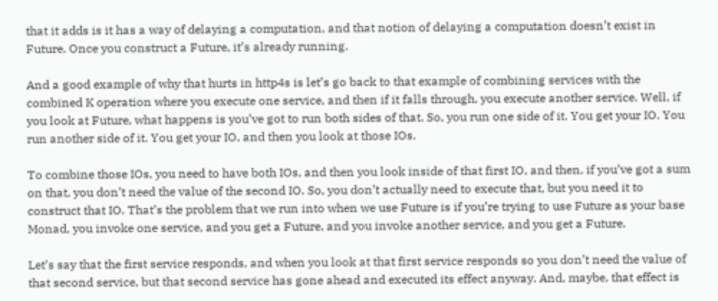that it adds is it has a way of delaying a computation, and that notion of delaying a computation doesn’t exist in Future. Once you construct a Future, it’s already running.

And a good example of why that hurts in http4s is let’s go back to that example of combining services with the combined K operation where you execute one service, and then if it falls through, you execute another service. Well, if you look at Future, what happens is you’ve got to run both sides of that. So, you run one side of it. You get your IO. You run another side of it. You get your IO, and then you look at those IOs.

To combine those IOs, you need to have both IOs, and then you look inside of that first IO, and then, if you’ve got a sum on that, you don’t need the value of the second IO. So, you don’t actually need to execute that, but you need it to construct that IO. That’s the problem that we run into when we use Future is if you’re trying to use Future as your base Monad, you invoke one service, and you get a Future, and you invoke another service, and you get a Future.

Let’s say that the first service responds, and when you look at that first service responds so you don’t need the value of that second service, but that second service has gone ahead and executed its effect anyway. And, maybe, that effect is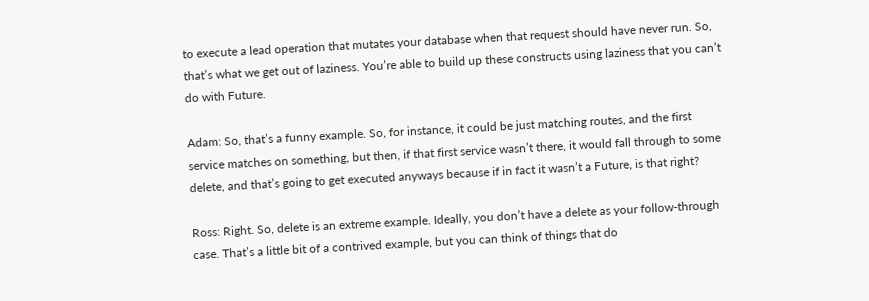to execute a lead operation that mutates your database when that request should have never run. So, that’s what we get out of laziness. You’re able to build up these constructs using laziness that you can’t do with Future.

Adam: So, that’s a funny example. So, for instance, it could be just matching routes, and the first service matches on something, but then, if that first service wasn’t there, it would fall through to some delete, and that’s going to get executed anyways because if in fact it wasn’t a Future, is that right?

Ross: Right. So, delete is an extreme example. Ideally, you don’t have a delete as your follow-through case. That’s a little bit of a contrived example, but you can think of things that do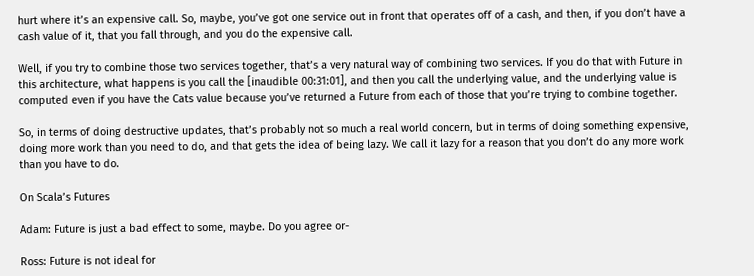hurt where it’s an expensive call. So, maybe, you’ve got one service out in front that operates off of a cash, and then, if you don’t have a cash value of it, that you fall through, and you do the expensive call.

Well, if you try to combine those two services together, that’s a very natural way of combining two services. If you do that with Future in this architecture, what happens is you call the [inaudible 00:31:01], and then you call the underlying value, and the underlying value is computed even if you have the Cats value because you’ve returned a Future from each of those that you’re trying to combine together.

So, in terms of doing destructive updates, that’s probably not so much a real world concern, but in terms of doing something expensive, doing more work than you need to do, and that gets the idea of being lazy. We call it lazy for a reason that you don’t do any more work than you have to do.

On Scala’s Futures

Adam: Future is just a bad effect to some, maybe. Do you agree or-

Ross: Future is not ideal for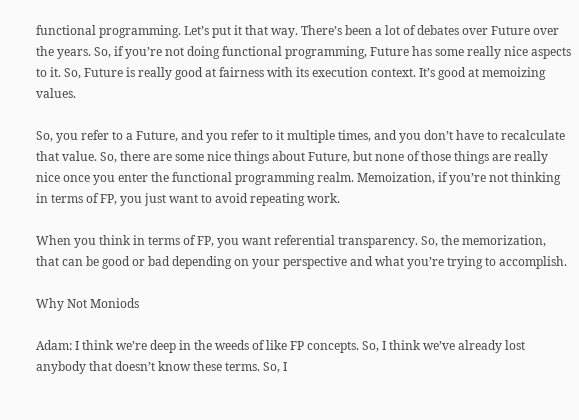functional programming. Let’s put it that way. There’s been a lot of debates over Future over the years. So, if you’re not doing functional programming, Future has some really nice aspects to it. So, Future is really good at fairness with its execution context. It’s good at memoizing values.

So, you refer to a Future, and you refer to it multiple times, and you don’t have to recalculate that value. So, there are some nice things about Future, but none of those things are really nice once you enter the functional programming realm. Memoization, if you’re not thinking in terms of FP, you just want to avoid repeating work.

When you think in terms of FP, you want referential transparency. So, the memorization, that can be good or bad depending on your perspective and what you’re trying to accomplish.

Why Not Moniods

Adam: I think we’re deep in the weeds of like FP concepts. So, I think we’ve already lost anybody that doesn’t know these terms. So, I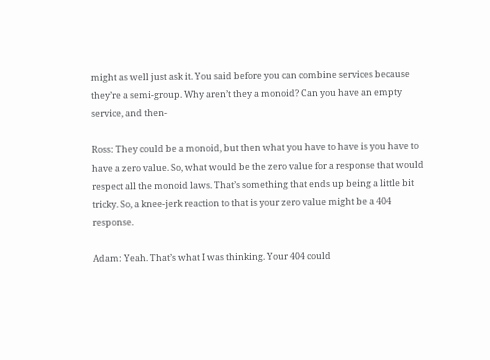might as well just ask it. You said before you can combine services because they’re a semi-group. Why aren’t they a monoid? Can you have an empty service, and then-

Ross: They could be a monoid, but then what you have to have is you have to have a zero value. So, what would be the zero value for a response that would respect all the monoid laws. That’s something that ends up being a little bit tricky. So, a knee-jerk reaction to that is your zero value might be a 404 response.

Adam: Yeah. That’s what I was thinking. Your 404 could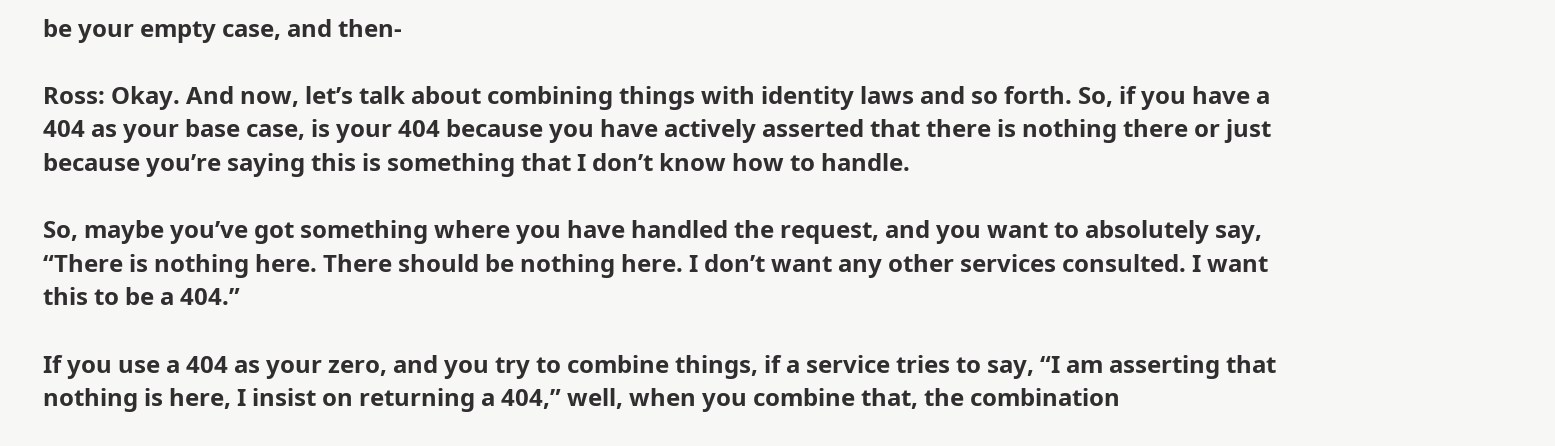be your empty case, and then-

Ross: Okay. And now, let’s talk about combining things with identity laws and so forth. So, if you have a 404 as your base case, is your 404 because you have actively asserted that there is nothing there or just because you’re saying this is something that I don’t know how to handle.

So, maybe you’ve got something where you have handled the request, and you want to absolutely say, “There is nothing here. There should be nothing here. I don’t want any other services consulted. I want this to be a 404.”

If you use a 404 as your zero, and you try to combine things, if a service tries to say, “I am asserting that nothing is here, I insist on returning a 404,” well, when you combine that, the combination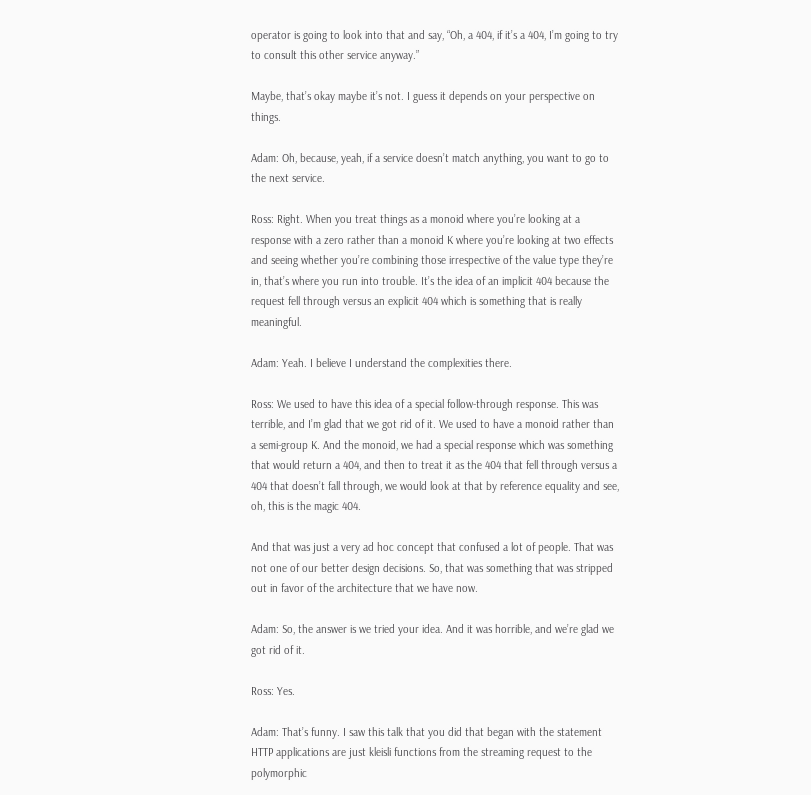operator is going to look into that and say, “Oh, a 404, if it’s a 404, I’m going to try to consult this other service anyway.”

Maybe, that’s okay maybe it’s not. I guess it depends on your perspective on things.

Adam: Oh, because, yeah, if a service doesn’t match anything, you want to go to the next service.

Ross: Right. When you treat things as a monoid where you’re looking at a response with a zero rather than a monoid K where you’re looking at two effects and seeing whether you’re combining those irrespective of the value type they’re in, that’s where you run into trouble. It’s the idea of an implicit 404 because the request fell through versus an explicit 404 which is something that is really meaningful.

Adam: Yeah. I believe I understand the complexities there.

Ross: We used to have this idea of a special follow-through response. This was terrible, and I’m glad that we got rid of it. We used to have a monoid rather than a semi-group K. And the monoid, we had a special response which was something that would return a 404, and then to treat it as the 404 that fell through versus a 404 that doesn’t fall through, we would look at that by reference equality and see, oh, this is the magic 404.

And that was just a very ad hoc concept that confused a lot of people. That was not one of our better design decisions. So, that was something that was stripped out in favor of the architecture that we have now.

Adam: So, the answer is we tried your idea. And it was horrible, and we’re glad we got rid of it.

Ross: Yes.

Adam: That’s funny. I saw this talk that you did that began with the statement HTTP applications are just kleisli functions from the streaming request to the polymorphic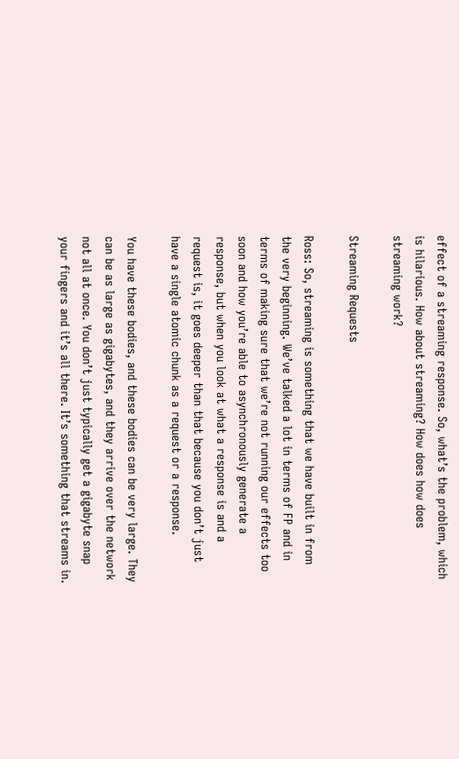effect of a streaming response. So, what’s the problem, which is hilarious. How about streaming? How does how does streaming work?

Streaming Requests

Ross: So, streaming is something that we have built in from the very beginning. We’ve talked a lot in terms of FP and in terms of making sure that we’re not running our effects too soon and how you’re able to asynchronously generate a response, but when you look at what a response is and a request is, it goes deeper than that because you don’t just have a single atomic chunk as a request or a response.

You have these bodies, and these bodies can be very large. They can be as large as gigabytes, and they arrive over the network not all at once. You don’t just typically get a gigabyte snap your fingers and it’s all there. It’s something that streams in.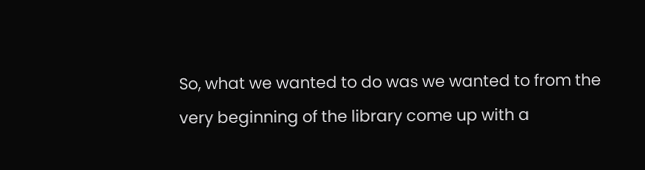So, what we wanted to do was we wanted to from the very beginning of the library come up with a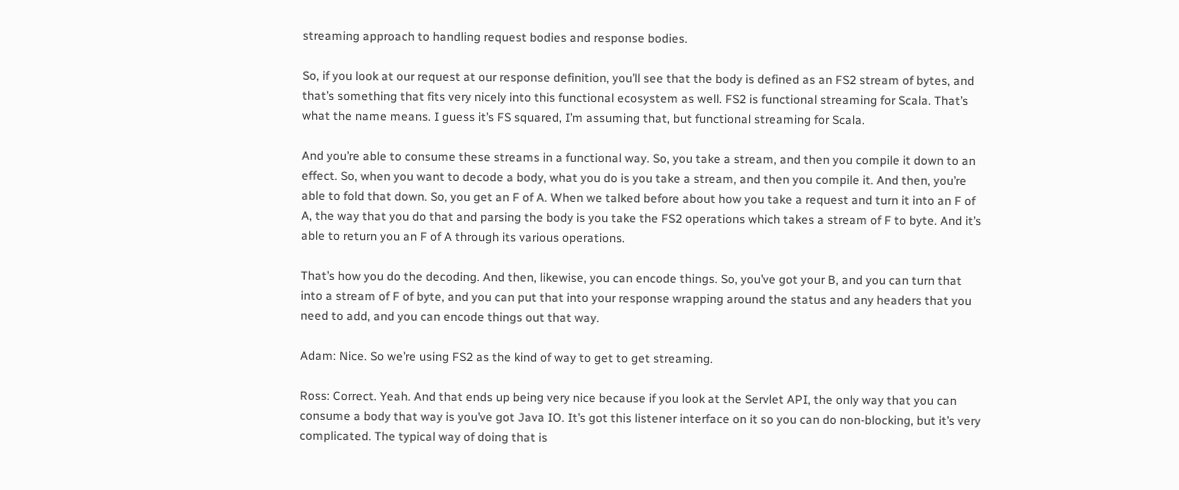streaming approach to handling request bodies and response bodies.

So, if you look at our request at our response definition, you’ll see that the body is defined as an FS2 stream of bytes, and that’s something that fits very nicely into this functional ecosystem as well. FS2 is functional streaming for Scala. That’s what the name means. I guess it’s FS squared, I’m assuming that, but functional streaming for Scala.

And you’re able to consume these streams in a functional way. So, you take a stream, and then you compile it down to an effect. So, when you want to decode a body, what you do is you take a stream, and then you compile it. And then, you’re able to fold that down. So, you get an F of A. When we talked before about how you take a request and turn it into an F of A, the way that you do that and parsing the body is you take the FS2 operations which takes a stream of F to byte. And it’s able to return you an F of A through its various operations.

That’s how you do the decoding. And then, likewise, you can encode things. So, you’ve got your B, and you can turn that into a stream of F of byte, and you can put that into your response wrapping around the status and any headers that you need to add, and you can encode things out that way.

Adam: Nice. So we’re using FS2 as the kind of way to get to get streaming.

Ross: Correct. Yeah. And that ends up being very nice because if you look at the Servlet API, the only way that you can consume a body that way is you’ve got Java IO. It’s got this listener interface on it so you can do non-blocking, but it’s very complicated. The typical way of doing that is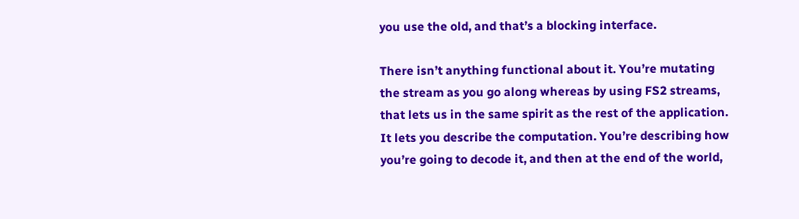you use the old, and that’s a blocking interface.

There isn’t anything functional about it. You’re mutating the stream as you go along whereas by using FS2 streams, that lets us in the same spirit as the rest of the application. It lets you describe the computation. You’re describing how you’re going to decode it, and then at the end of the world,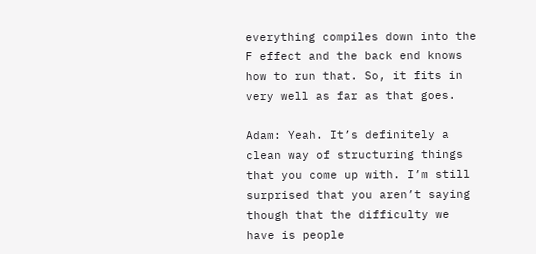everything compiles down into the F effect and the back end knows how to run that. So, it fits in very well as far as that goes.

Adam: Yeah. It’s definitely a clean way of structuring things that you come up with. I’m still surprised that you aren’t saying though that the difficulty we have is people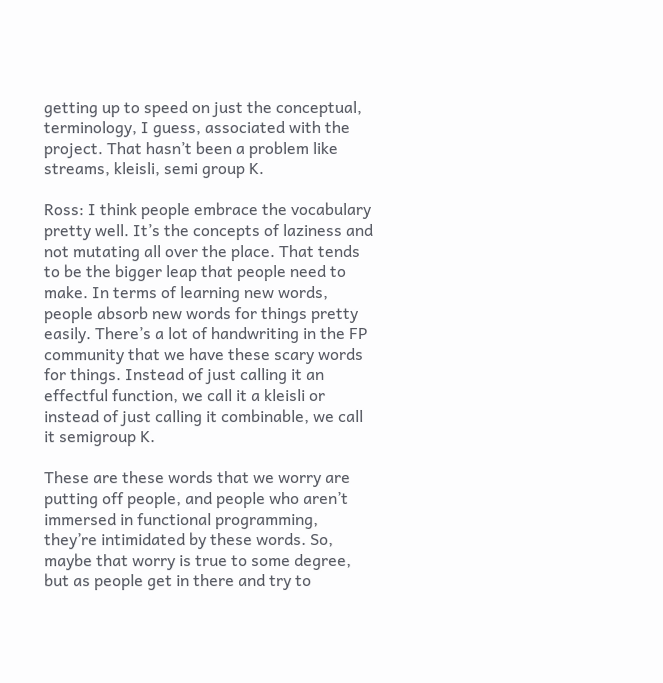getting up to speed on just the conceptual, terminology, I guess, associated with the project. That hasn’t been a problem like streams, kleisli, semi group K.

Ross: I think people embrace the vocabulary pretty well. It’s the concepts of laziness and not mutating all over the place. That tends to be the bigger leap that people need to make. In terms of learning new words, people absorb new words for things pretty easily. There’s a lot of handwriting in the FP community that we have these scary words for things. Instead of just calling it an effectful function, we call it a kleisli or instead of just calling it combinable, we call it semigroup K.

These are these words that we worry are putting off people, and people who aren’t immersed in functional programming, they’re intimidated by these words. So, maybe that worry is true to some degree, but as people get in there and try to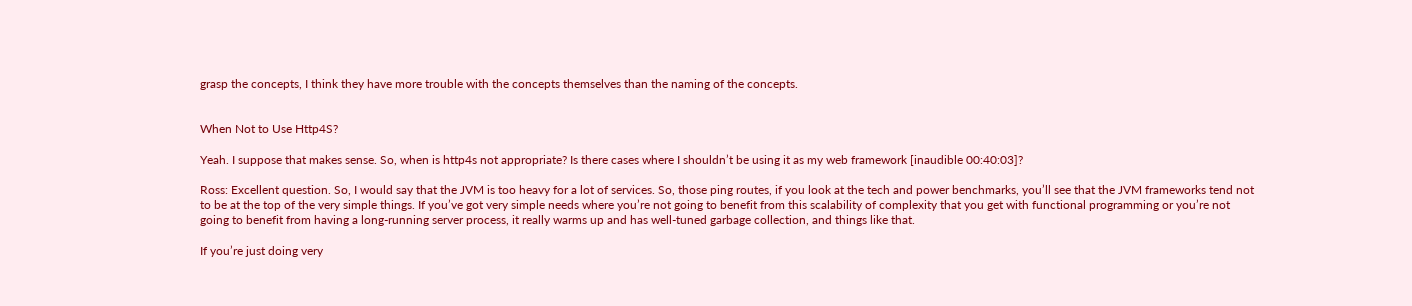grasp the concepts, I think they have more trouble with the concepts themselves than the naming of the concepts.


When Not to Use Http4S?

Yeah. I suppose that makes sense. So, when is http4s not appropriate? Is there cases where I shouldn’t be using it as my web framework [inaudible 00:40:03]?

Ross: Excellent question. So, I would say that the JVM is too heavy for a lot of services. So, those ping routes, if you look at the tech and power benchmarks, you’ll see that the JVM frameworks tend not to be at the top of the very simple things. If you’ve got very simple needs where you’re not going to benefit from this scalability of complexity that you get with functional programming or you’re not going to benefit from having a long-running server process, it really warms up and has well-tuned garbage collection, and things like that.

If you’re just doing very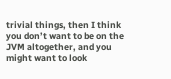trivial things, then I think you don’t want to be on the JVM altogether, and you might want to look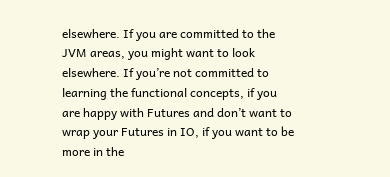elsewhere. If you are committed to the JVM areas, you might want to look elsewhere. If you’re not committed to learning the functional concepts, if you are happy with Futures and don’t want to wrap your Futures in IO, if you want to be more in the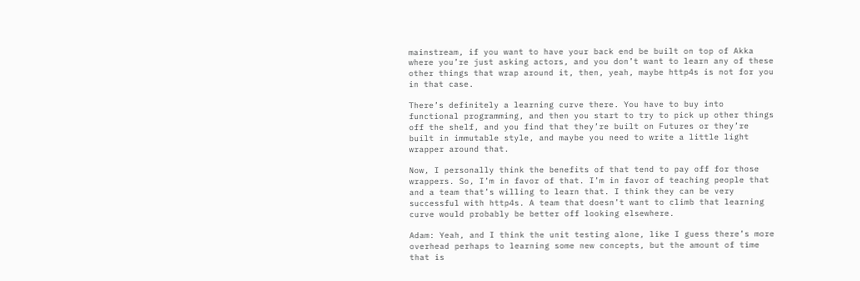mainstream, if you want to have your back end be built on top of Akka where you’re just asking actors, and you don’t want to learn any of these other things that wrap around it, then, yeah, maybe http4s is not for you in that case.

There’s definitely a learning curve there. You have to buy into functional programming, and then you start to try to pick up other things off the shelf, and you find that they’re built on Futures or they’re built in immutable style, and maybe you need to write a little light wrapper around that.

Now, I personally think the benefits of that tend to pay off for those wrappers. So, I’m in favor of that. I’m in favor of teaching people that and a team that’s willing to learn that. I think they can be very successful with http4s. A team that doesn’t want to climb that learning curve would probably be better off looking elsewhere.

Adam: Yeah, and I think the unit testing alone, like I guess there’s more overhead perhaps to learning some new concepts, but the amount of time that is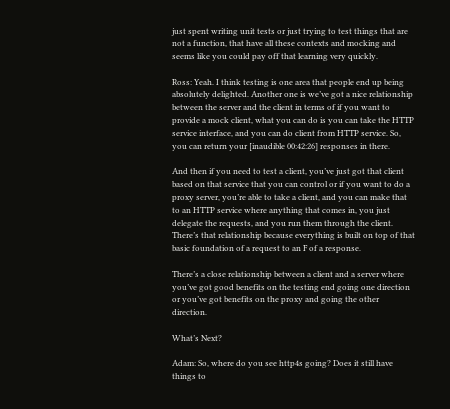just spent writing unit tests or just trying to test things that are not a function, that have all these contexts and mocking and seems like you could pay off that learning very quickly.

Ross: Yeah. I think testing is one area that people end up being absolutely delighted. Another one is we’ve got a nice relationship between the server and the client in terms of if you want to provide a mock client, what you can do is you can take the HTTP service interface, and you can do client from HTTP service. So, you can return your [inaudible 00:42:26] responses in there.

And then if you need to test a client, you’ve just got that client based on that service that you can control or if you want to do a proxy server, you’re able to take a client, and you can make that to an HTTP service where anything that comes in, you just delegate the requests, and you run them through the client. There’s that relationship because everything is built on top of that basic foundation of a request to an F of a response.

There’s a close relationship between a client and a server where you’ve got good benefits on the testing end going one direction or you’ve got benefits on the proxy and going the other direction.

What’s Next?

Adam: So, where do you see http4s going? Does it still have things to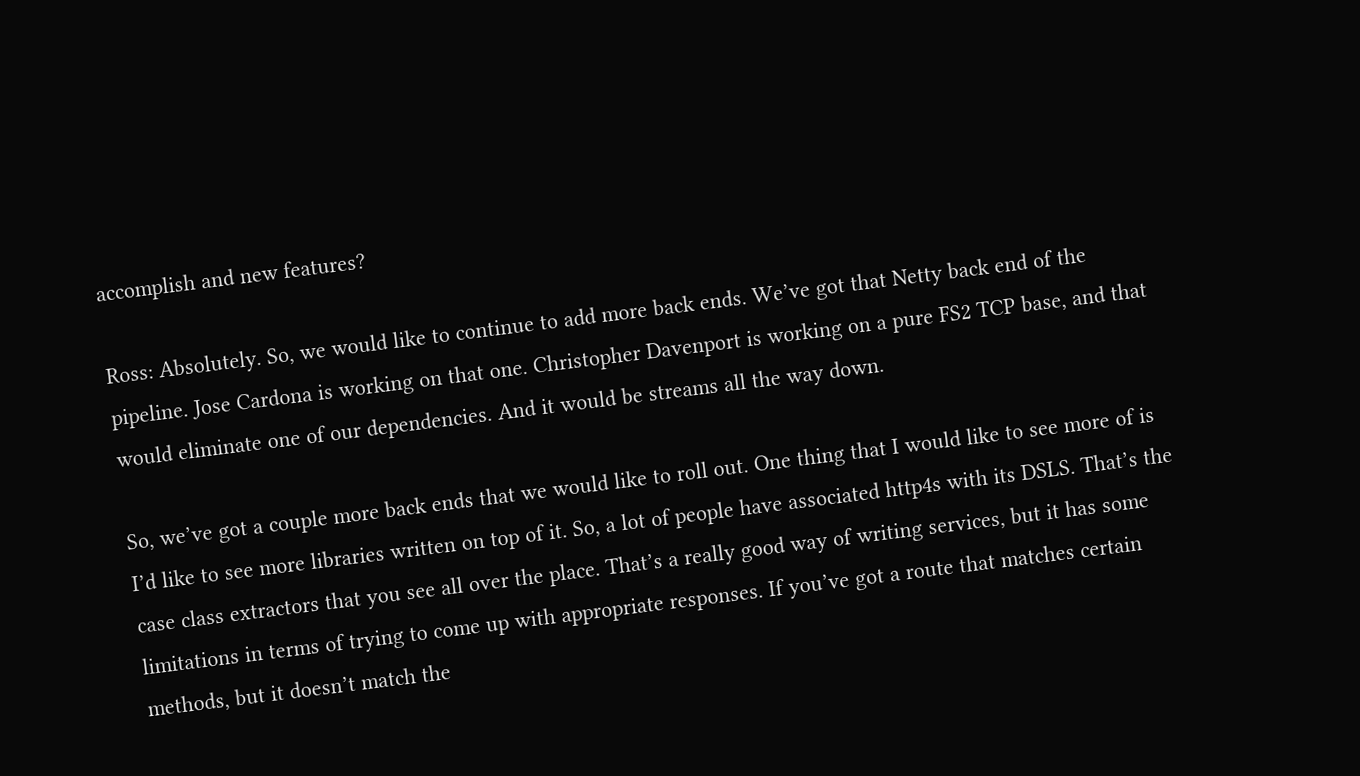accomplish and new features?

Ross: Absolutely. So, we would like to continue to add more back ends. We’ve got that Netty back end of the pipeline. Jose Cardona is working on that one. Christopher Davenport is working on a pure FS2 TCP base, and that would eliminate one of our dependencies. And it would be streams all the way down.

So, we’ve got a couple more back ends that we would like to roll out. One thing that I would like to see more of is I’d like to see more libraries written on top of it. So, a lot of people have associated http4s with its DSLS. That’s the case class extractors that you see all over the place. That’s a really good way of writing services, but it has some limitations in terms of trying to come up with appropriate responses. If you’ve got a route that matches certain methods, but it doesn’t match the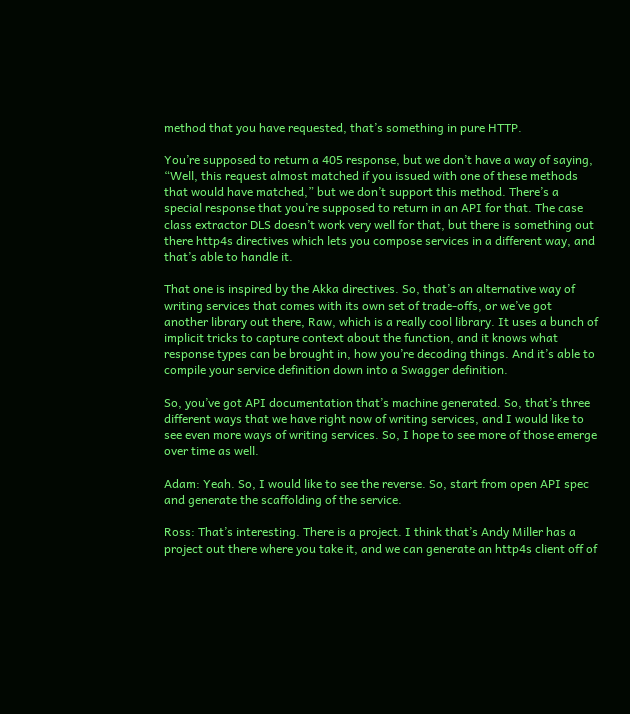method that you have requested, that’s something in pure HTTP.

You’re supposed to return a 405 response, but we don’t have a way of saying, “Well, this request almost matched if you issued with one of these methods that would have matched,” but we don’t support this method. There’s a special response that you’re supposed to return in an API for that. The case class extractor DLS doesn’t work very well for that, but there is something out there http4s directives which lets you compose services in a different way, and that’s able to handle it.

That one is inspired by the Akka directives. So, that’s an alternative way of writing services that comes with its own set of trade-offs, or we’ve got another library out there, Raw, which is a really cool library. It uses a bunch of implicit tricks to capture context about the function, and it knows what response types can be brought in, how you’re decoding things. And it’s able to compile your service definition down into a Swagger definition.

So, you’ve got API documentation that’s machine generated. So, that’s three different ways that we have right now of writing services, and I would like to see even more ways of writing services. So, I hope to see more of those emerge over time as well.

Adam: Yeah. So, I would like to see the reverse. So, start from open API spec and generate the scaffolding of the service.

Ross: That’s interesting. There is a project. I think that’s Andy Miller has a project out there where you take it, and we can generate an http4s client off of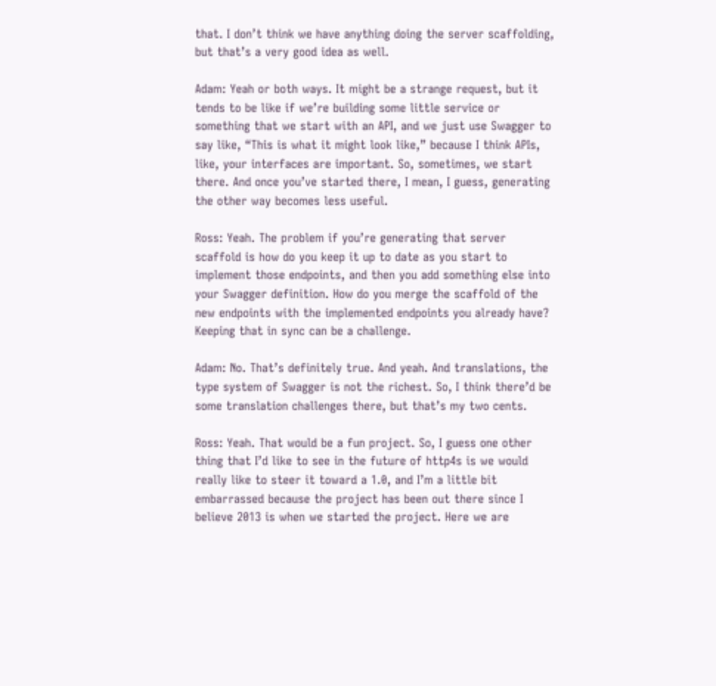that. I don’t think we have anything doing the server scaffolding, but that’s a very good idea as well.

Adam: Yeah or both ways. It might be a strange request, but it tends to be like if we’re building some little service or something that we start with an API, and we just use Swagger to say like, “This is what it might look like,” because I think APIs, like, your interfaces are important. So, sometimes, we start there. And once you’ve started there, I mean, I guess, generating the other way becomes less useful.

Ross: Yeah. The problem if you’re generating that server scaffold is how do you keep it up to date as you start to implement those endpoints, and then you add something else into your Swagger definition. How do you merge the scaffold of the new endpoints with the implemented endpoints you already have? Keeping that in sync can be a challenge.

Adam: No. That’s definitely true. And yeah. And translations, the type system of Swagger is not the richest. So, I think there’d be some translation challenges there, but that’s my two cents.

Ross: Yeah. That would be a fun project. So, I guess one other thing that I’d like to see in the future of http4s is we would really like to steer it toward a 1.0, and I’m a little bit embarrassed because the project has been out there since I believe 2013 is when we started the project. Here we are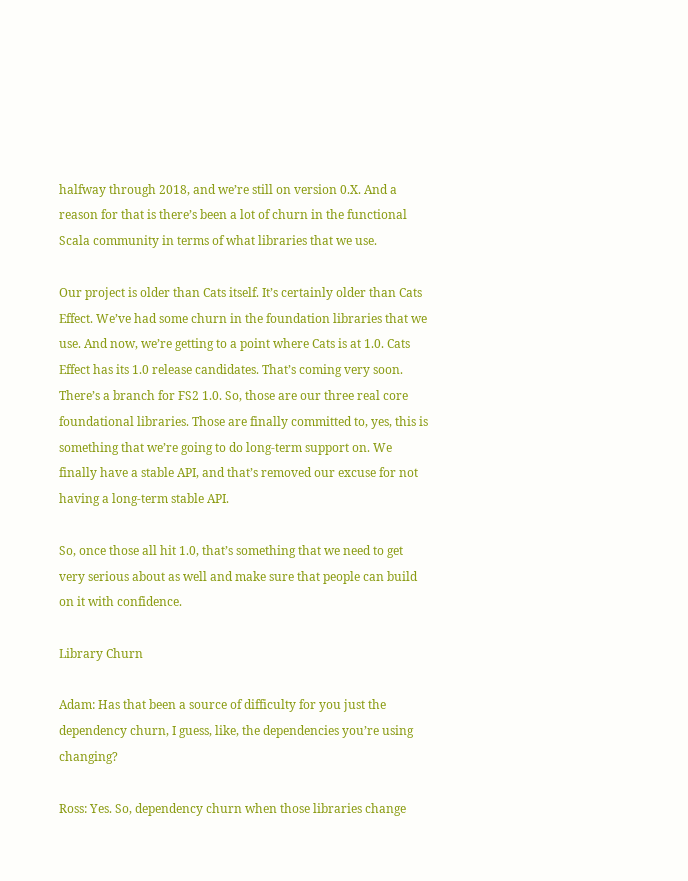halfway through 2018, and we’re still on version 0.X. And a reason for that is there’s been a lot of churn in the functional Scala community in terms of what libraries that we use.

Our project is older than Cats itself. It’s certainly older than Cats Effect. We’ve had some churn in the foundation libraries that we use. And now, we’re getting to a point where Cats is at 1.0. Cats Effect has its 1.0 release candidates. That’s coming very soon. There’s a branch for FS2 1.0. So, those are our three real core foundational libraries. Those are finally committed to, yes, this is something that we’re going to do long-term support on. We finally have a stable API, and that’s removed our excuse for not having a long-term stable API.

So, once those all hit 1.0, that’s something that we need to get very serious about as well and make sure that people can build on it with confidence.

Library Churn

Adam: Has that been a source of difficulty for you just the dependency churn, I guess, like, the dependencies you’re using changing?

Ross: Yes. So, dependency churn when those libraries change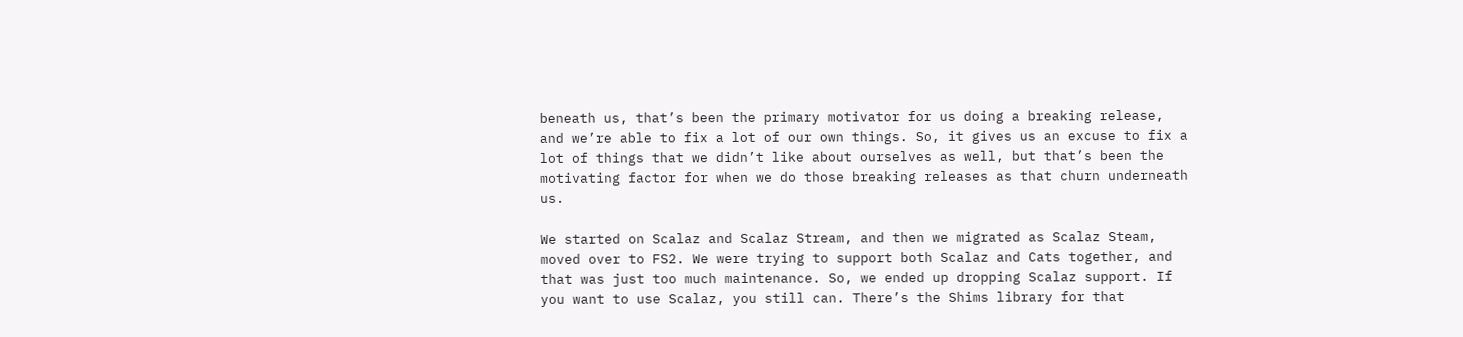beneath us, that’s been the primary motivator for us doing a breaking release, and we’re able to fix a lot of our own things. So, it gives us an excuse to fix a lot of things that we didn’t like about ourselves as well, but that’s been the motivating factor for when we do those breaking releases as that churn underneath us.

We started on Scalaz and Scalaz Stream, and then we migrated as Scalaz Steam, moved over to FS2. We were trying to support both Scalaz and Cats together, and that was just too much maintenance. So, we ended up dropping Scalaz support. If you want to use Scalaz, you still can. There’s the Shims library for that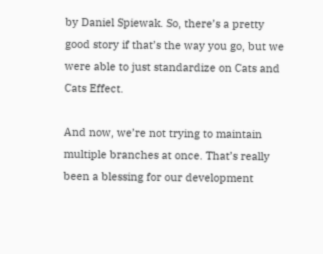by Daniel Spiewak. So, there’s a pretty good story if that’s the way you go, but we were able to just standardize on Cats and Cats Effect.

And now, we’re not trying to maintain multiple branches at once. That’s really been a blessing for our development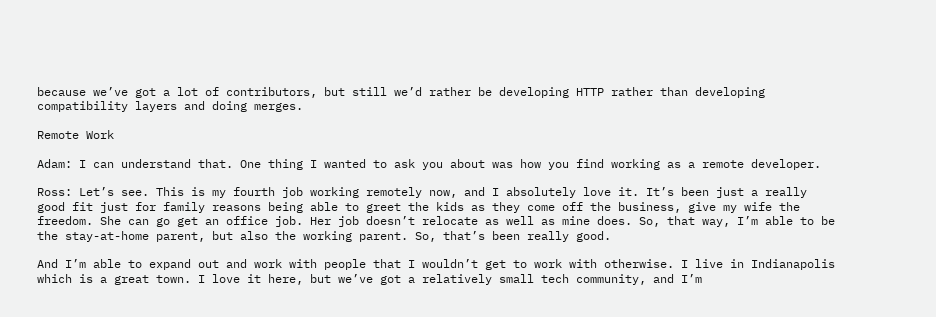because we’ve got a lot of contributors, but still we’d rather be developing HTTP rather than developing compatibility layers and doing merges.

Remote Work

Adam: I can understand that. One thing I wanted to ask you about was how you find working as a remote developer.

Ross: Let’s see. This is my fourth job working remotely now, and I absolutely love it. It’s been just a really good fit just for family reasons being able to greet the kids as they come off the business, give my wife the freedom. She can go get an office job. Her job doesn’t relocate as well as mine does. So, that way, I’m able to be the stay-at-home parent, but also the working parent. So, that’s been really good.

And I’m able to expand out and work with people that I wouldn’t get to work with otherwise. I live in Indianapolis which is a great town. I love it here, but we’ve got a relatively small tech community, and I’m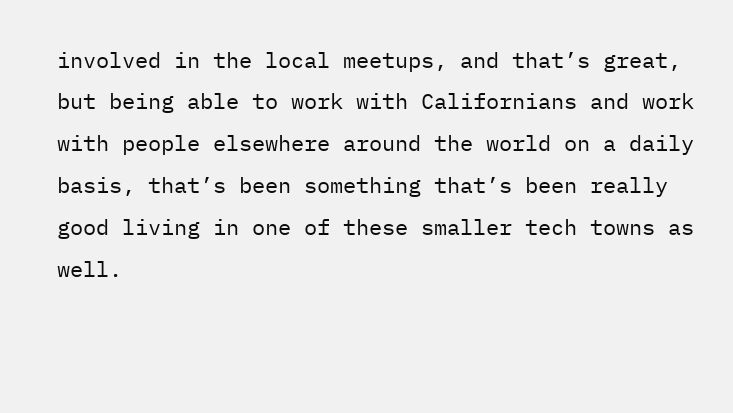involved in the local meetups, and that’s great, but being able to work with Californians and work with people elsewhere around the world on a daily basis, that’s been something that’s been really good living in one of these smaller tech towns as well.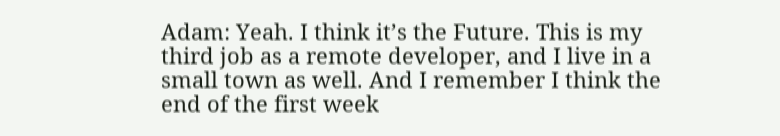Adam: Yeah. I think it’s the Future. This is my third job as a remote developer, and I live in a small town as well. And I remember I think the end of the first week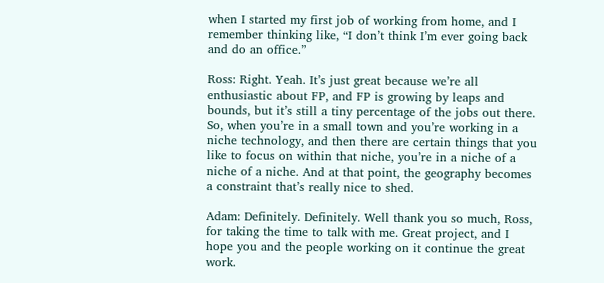when I started my first job of working from home, and I remember thinking like, “I don’t think I’m ever going back and do an office.”

Ross: Right. Yeah. It’s just great because we’re all enthusiastic about FP, and FP is growing by leaps and bounds, but it’s still a tiny percentage of the jobs out there. So, when you’re in a small town and you’re working in a niche technology, and then there are certain things that you like to focus on within that niche, you’re in a niche of a niche of a niche. And at that point, the geography becomes a constraint that’s really nice to shed.

Adam: Definitely. Definitely. Well thank you so much, Ross, for taking the time to talk with me. Great project, and I hope you and the people working on it continue the great work.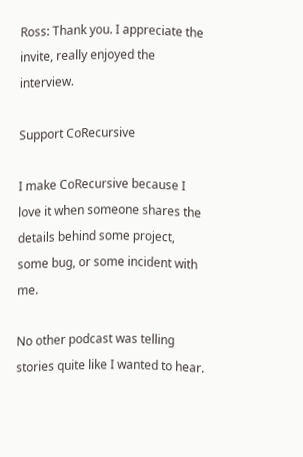Ross: Thank you. I appreciate the invite, really enjoyed the interview.

Support CoRecursive

I make CoRecursive because I love it when someone shares the details behind some project, some bug, or some incident with me.

No other podcast was telling stories quite like I wanted to hear.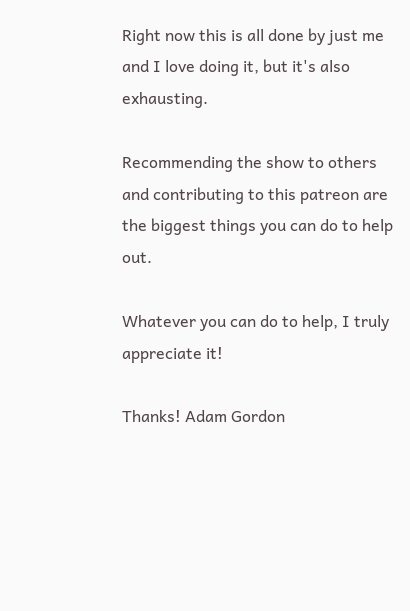Right now this is all done by just me and I love doing it, but it's also exhausting.

Recommending the show to others and contributing to this patreon are the biggest things you can do to help out.

Whatever you can do to help, I truly appreciate it!

Thanks! Adam Gordon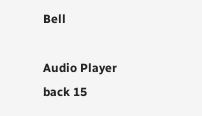Bell

Audio Player
back 15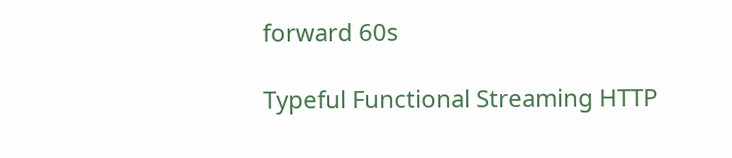forward 60s

Typeful Functional Streaming HTTP